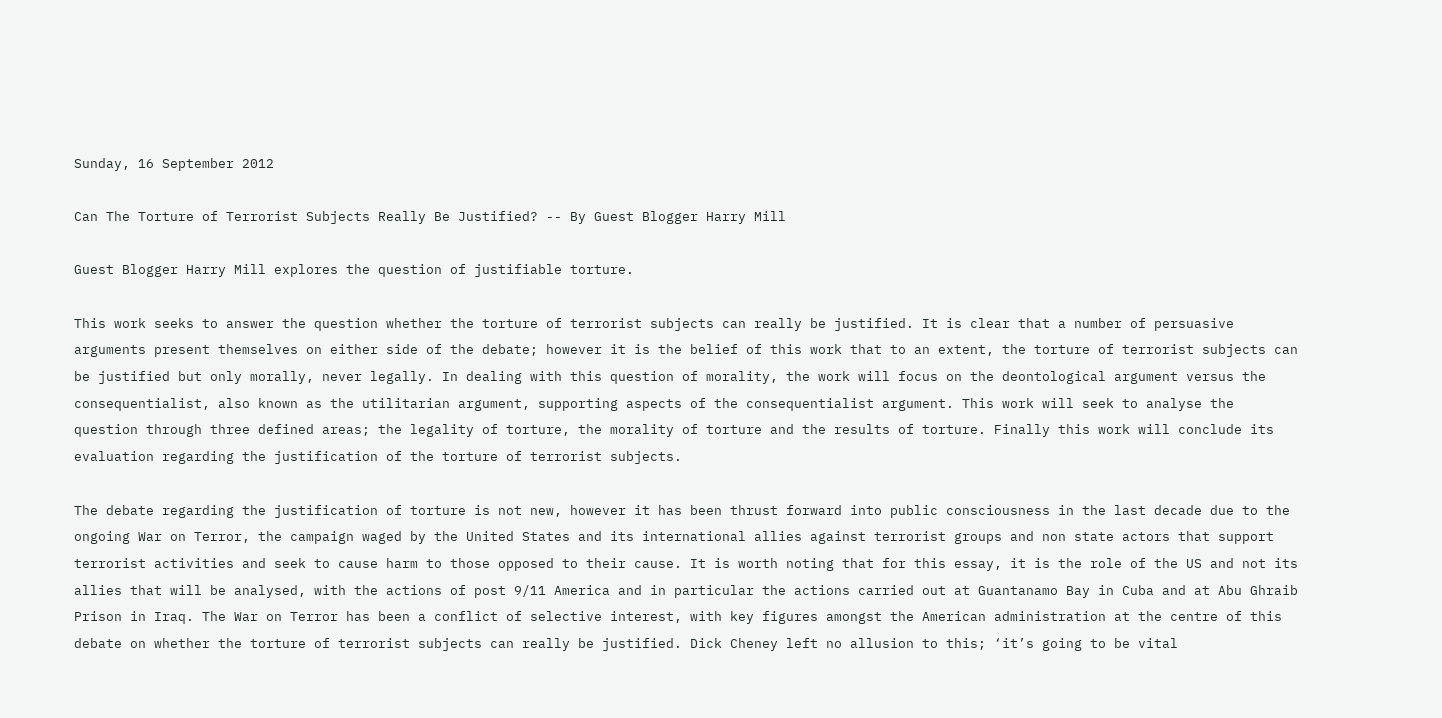Sunday, 16 September 2012

Can The Torture of Terrorist Subjects Really Be Justified? -- By Guest Blogger Harry Mill

Guest Blogger Harry Mill explores the question of justifiable torture.

This work seeks to answer the question whether the torture of terrorist subjects can really be justified. It is clear that a number of persuasive arguments present themselves on either side of the debate; however it is the belief of this work that to an extent, the torture of terrorist subjects can be justified but only morally, never legally. In dealing with this question of morality, the work will focus on the deontological argument versus the consequentialist, also known as the utilitarian argument, supporting aspects of the consequentialist argument. This work will seek to analyse the question through three defined areas; the legality of torture, the morality of torture and the results of torture. Finally this work will conclude its evaluation regarding the justification of the torture of terrorist subjects.

The debate regarding the justification of torture is not new, however it has been thrust forward into public consciousness in the last decade due to the ongoing War on Terror, the campaign waged by the United States and its international allies against terrorist groups and non state actors that support terrorist activities and seek to cause harm to those opposed to their cause. It is worth noting that for this essay, it is the role of the US and not its allies that will be analysed, with the actions of post 9/11 America and in particular the actions carried out at Guantanamo Bay in Cuba and at Abu Ghraib Prison in Iraq. The War on Terror has been a conflict of selective interest, with key figures amongst the American administration at the centre of this debate on whether the torture of terrorist subjects can really be justified. Dick Cheney left no allusion to this; ‘it’s going to be vital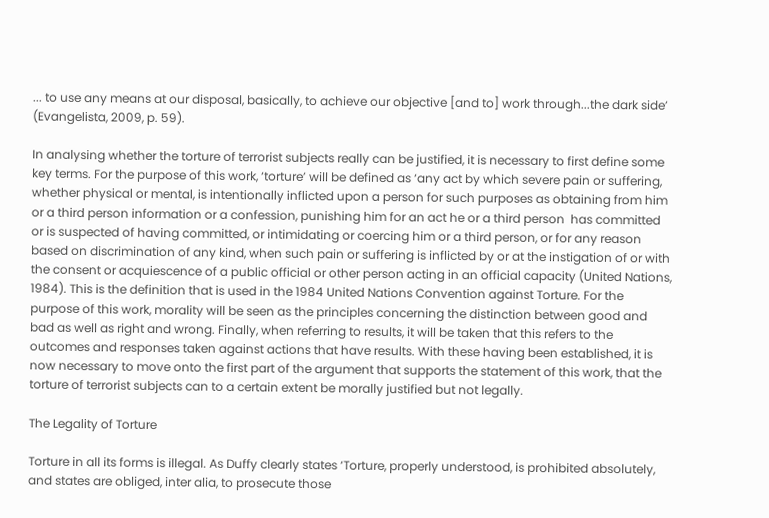... to use any means at our disposal, basically, to achieve our objective [and to] work through...the dark side’ (Evangelista, 2009, p. 59).

In analysing whether the torture of terrorist subjects really can be justified, it is necessary to first define some key terms. For the purpose of this work, ‘torture’ will be defined as ‘any act by which severe pain or suffering, whether physical or mental, is intentionally inflicted upon a person for such purposes as obtaining from him or a third person information or a confession, punishing him for an act he or a third person  has committed or is suspected of having committed, or intimidating or coercing him or a third person, or for any reason based on discrimination of any kind, when such pain or suffering is inflicted by or at the instigation of or with the consent or acquiescence of a public official or other person acting in an official capacity (United Nations, 1984). This is the definition that is used in the 1984 United Nations Convention against Torture. For the purpose of this work, morality will be seen as the principles concerning the distinction between good and bad as well as right and wrong. Finally, when referring to results, it will be taken that this refers to the outcomes and responses taken against actions that have results. With these having been established, it is now necessary to move onto the first part of the argument that supports the statement of this work, that the torture of terrorist subjects can to a certain extent be morally justified but not legally.

The Legality of Torture

Torture in all its forms is illegal. As Duffy clearly states ‘Torture, properly understood, is prohibited absolutely, and states are obliged, inter alia, to prosecute those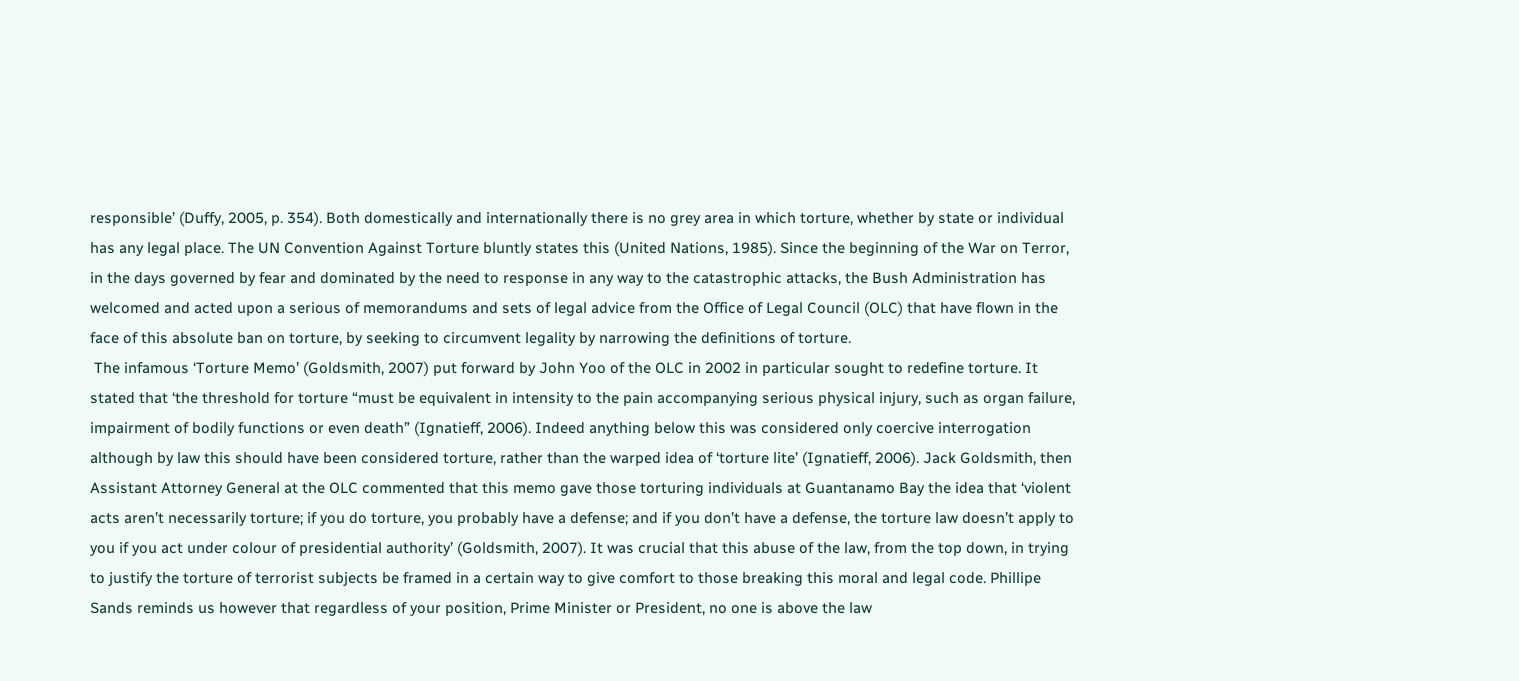responsible’ (Duffy, 2005, p. 354). Both domestically and internationally there is no grey area in which torture, whether by state or individual has any legal place. The UN Convention Against Torture bluntly states this (United Nations, 1985). Since the beginning of the War on Terror, in the days governed by fear and dominated by the need to response in any way to the catastrophic attacks, the Bush Administration has welcomed and acted upon a serious of memorandums and sets of legal advice from the Office of Legal Council (OLC) that have flown in the face of this absolute ban on torture, by seeking to circumvent legality by narrowing the definitions of torture.
 The infamous ‘Torture Memo’ (Goldsmith, 2007) put forward by John Yoo of the OLC in 2002 in particular sought to redefine torture. It stated that ‘the threshold for torture “must be equivalent in intensity to the pain accompanying serious physical injury, such as organ failure, impairment of bodily functions or even death” (Ignatieff, 2006). Indeed anything below this was considered only coercive interrogation although by law this should have been considered torture, rather than the warped idea of ‘torture lite’ (Ignatieff, 2006). Jack Goldsmith, then Assistant Attorney General at the OLC commented that this memo gave those torturing individuals at Guantanamo Bay the idea that ‘violent acts aren’t necessarily torture; if you do torture, you probably have a defense; and if you don’t have a defense, the torture law doesn’t apply to you if you act under colour of presidential authority’ (Goldsmith, 2007). It was crucial that this abuse of the law, from the top down, in trying to justify the torture of terrorist subjects be framed in a certain way to give comfort to those breaking this moral and legal code. Phillipe Sands reminds us however that regardless of your position, Prime Minister or President, no one is above the law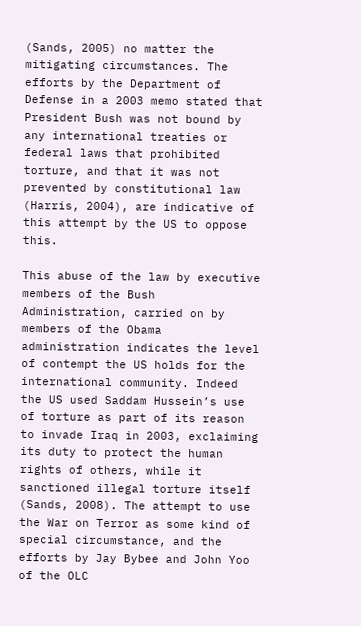(Sands, 2005) no matter the mitigating circumstances. The efforts by the Department of Defense in a 2003 memo stated that President Bush was not bound by any international treaties or federal laws that prohibited torture, and that it was not prevented by constitutional law (Harris, 2004), are indicative of this attempt by the US to oppose this.

This abuse of the law by executive members of the Bush Administration, carried on by members of the Obama administration indicates the level of contempt the US holds for the international community. Indeed the US used Saddam Hussein’s use of torture as part of its reason to invade Iraq in 2003, exclaiming its duty to protect the human rights of others, while it sanctioned illegal torture itself (Sands, 2008). The attempt to use the War on Terror as some kind of special circumstance, and the efforts by Jay Bybee and John Yoo of the OLC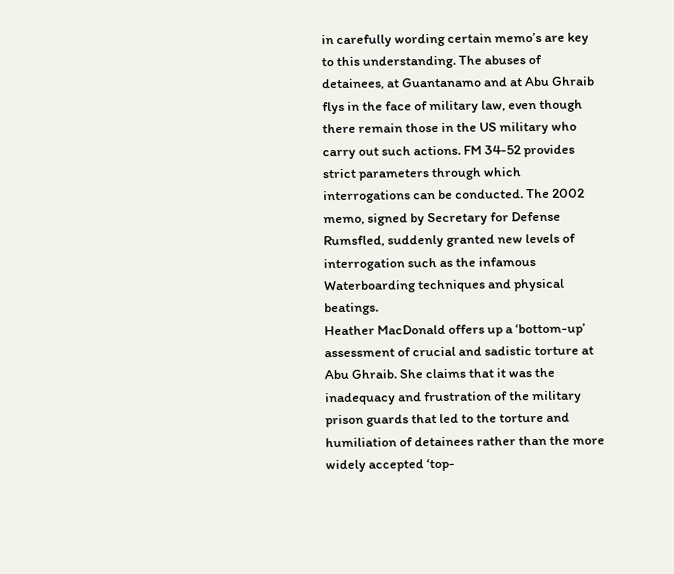in carefully wording certain memo’s are key to this understanding. The abuses of detainees, at Guantanamo and at Abu Ghraib flys in the face of military law, even though there remain those in the US military who carry out such actions. FM 34-52 provides strict parameters through which interrogations can be conducted. The 2002 memo, signed by Secretary for Defense Rumsfled, suddenly granted new levels of interrogation such as the infamous Waterboarding techniques and physical beatings.
Heather MacDonald offers up a ‘bottom-up’ assessment of crucial and sadistic torture at Abu Ghraib. She claims that it was the inadequacy and frustration of the military prison guards that led to the torture and humiliation of detainees rather than the more widely accepted ‘top-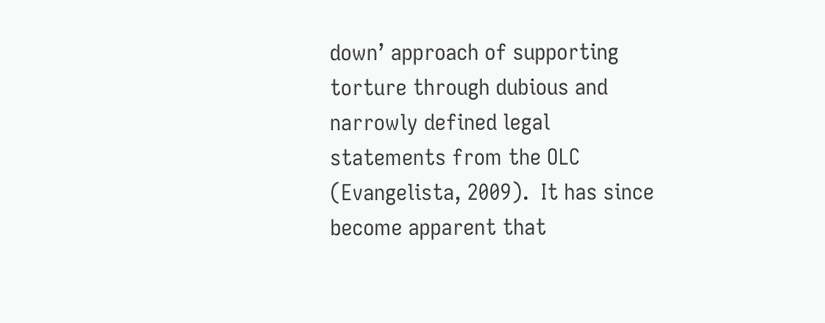down’ approach of supporting torture through dubious and narrowly defined legal statements from the OLC (Evangelista, 2009).  It has since become apparent that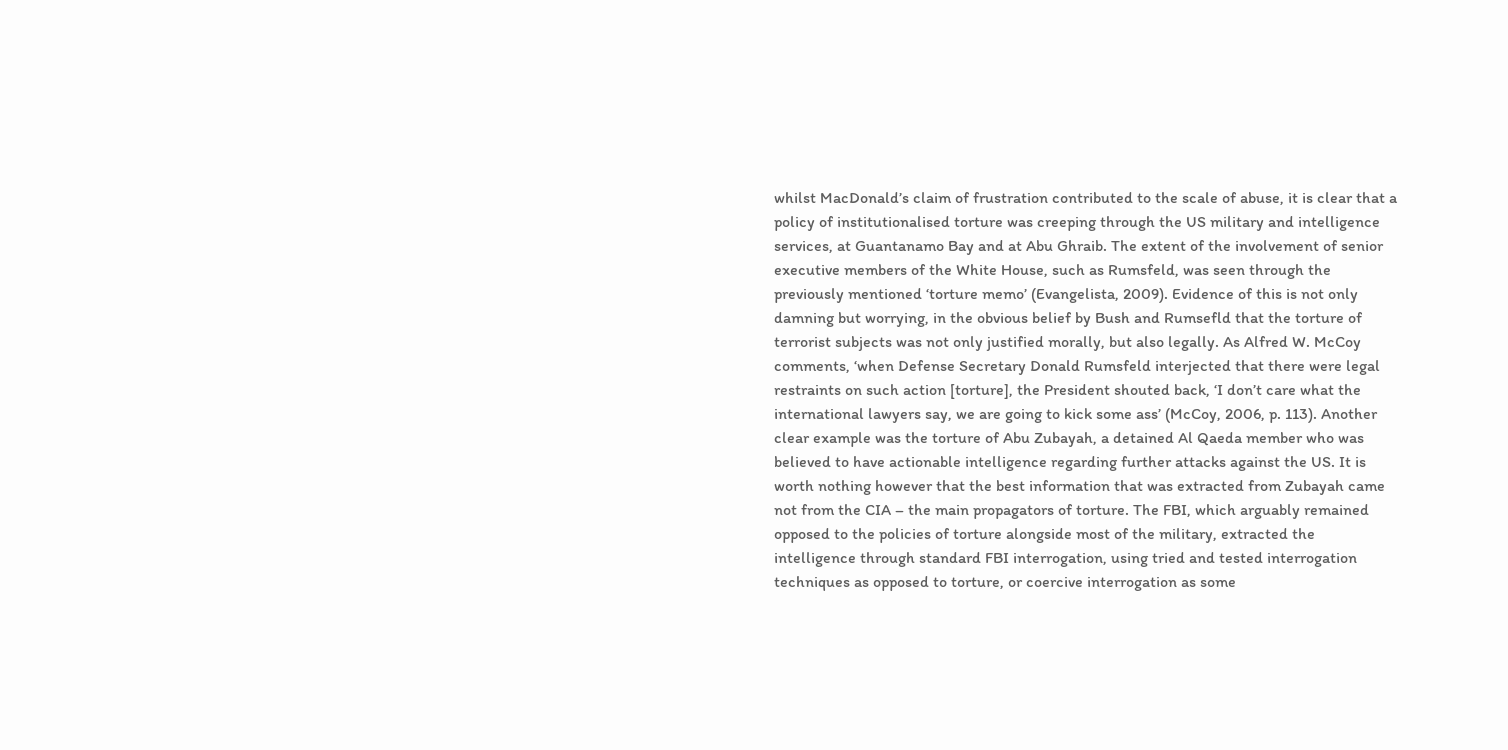whilst MacDonald’s claim of frustration contributed to the scale of abuse, it is clear that a policy of institutionalised torture was creeping through the US military and intelligence services, at Guantanamo Bay and at Abu Ghraib. The extent of the involvement of senior executive members of the White House, such as Rumsfeld, was seen through the previously mentioned ‘torture memo’ (Evangelista, 2009). Evidence of this is not only damning but worrying, in the obvious belief by Bush and Rumsefld that the torture of terrorist subjects was not only justified morally, but also legally. As Alfred W. McCoy comments, ‘when Defense Secretary Donald Rumsfeld interjected that there were legal restraints on such action [torture], the President shouted back, ‘I don’t care what the international lawyers say, we are going to kick some ass’ (McCoy, 2006, p. 113). Another clear example was the torture of Abu Zubayah, a detained Al Qaeda member who was believed to have actionable intelligence regarding further attacks against the US. It is worth nothing however that the best information that was extracted from Zubayah came not from the CIA – the main propagators of torture. The FBI, which arguably remained opposed to the policies of torture alongside most of the military, extracted the intelligence through standard FBI interrogation, using tried and tested interrogation techniques as opposed to torture, or coercive interrogation as some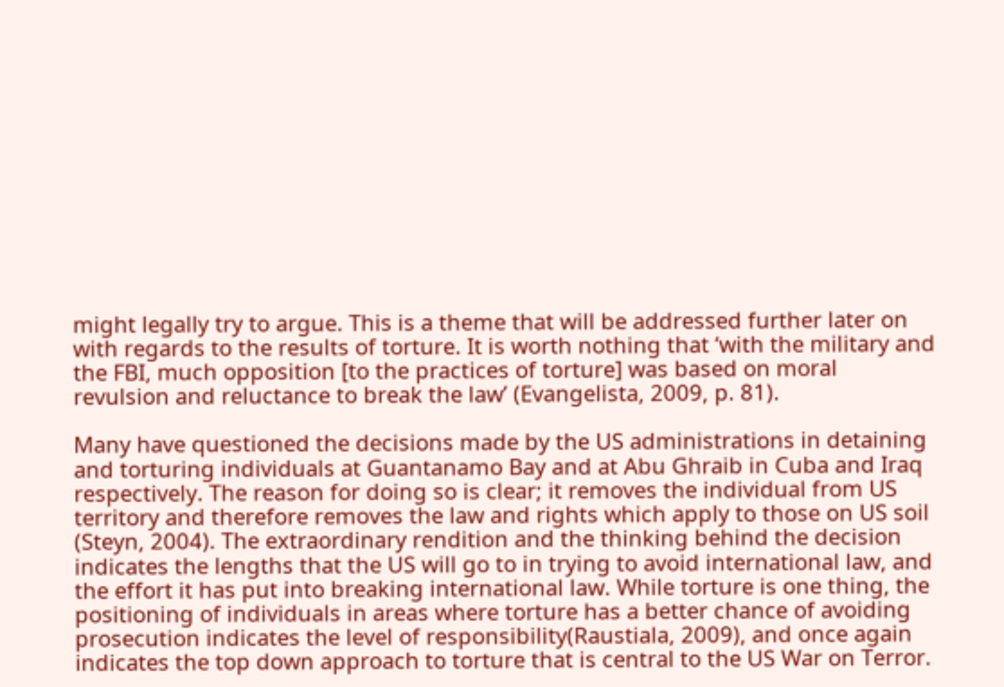might legally try to argue. This is a theme that will be addressed further later on with regards to the results of torture. It is worth nothing that ‘with the military and the FBI, much opposition [to the practices of torture] was based on moral revulsion and reluctance to break the law’ (Evangelista, 2009, p. 81).

Many have questioned the decisions made by the US administrations in detaining and torturing individuals at Guantanamo Bay and at Abu Ghraib in Cuba and Iraq respectively. The reason for doing so is clear; it removes the individual from US territory and therefore removes the law and rights which apply to those on US soil (Steyn, 2004). The extraordinary rendition and the thinking behind the decision indicates the lengths that the US will go to in trying to avoid international law, and the effort it has put into breaking international law. While torture is one thing, the positioning of individuals in areas where torture has a better chance of avoiding prosecution indicates the level of responsibility(Raustiala, 2009), and once again indicates the top down approach to torture that is central to the US War on Terror.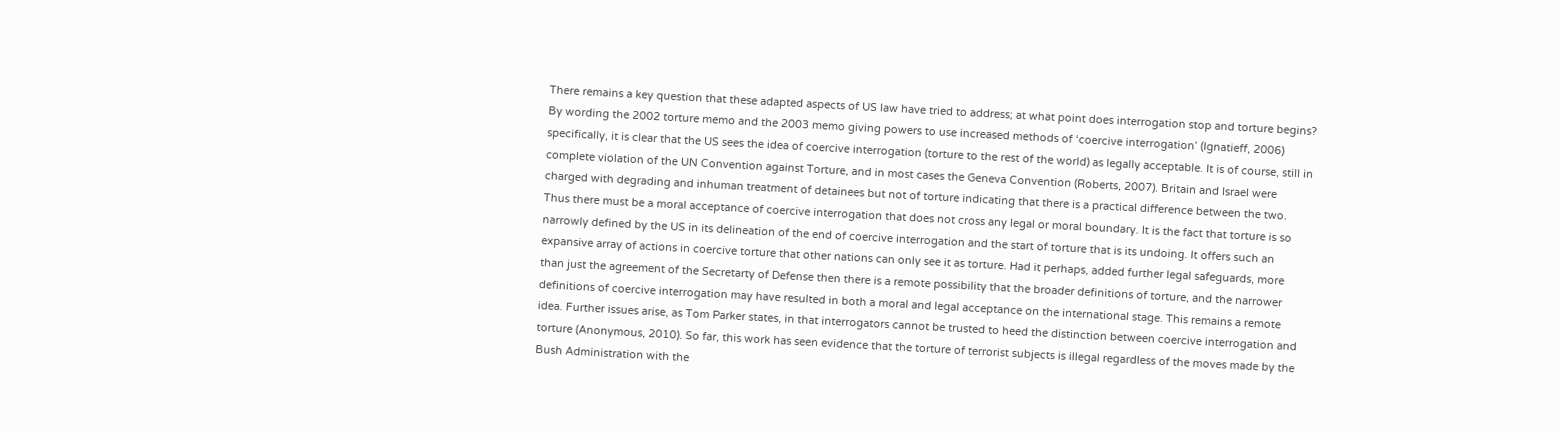There remains a key question that these adapted aspects of US law have tried to address; at what point does interrogation stop and torture begins? By wording the 2002 torture memo and the 2003 memo giving powers to use increased methods of ‘coercive interrogation’ (Ignatieff, 2006) specifically, it is clear that the US sees the idea of coercive interrogation (torture to the rest of the world) as legally acceptable. It is of course, still in complete violation of the UN Convention against Torture, and in most cases the Geneva Convention (Roberts, 2007). Britain and Israel were charged with degrading and inhuman treatment of detainees but not of torture indicating that there is a practical difference between the two. Thus there must be a moral acceptance of coercive interrogation that does not cross any legal or moral boundary. It is the fact that torture is so narrowly defined by the US in its delineation of the end of coercive interrogation and the start of torture that is its undoing. It offers such an expansive array of actions in coercive torture that other nations can only see it as torture. Had it perhaps, added further legal safeguards, more than just the agreement of the Secretarty of Defense then there is a remote possibility that the broader definitions of torture, and the narrower definitions of coercive interrogation may have resulted in both a moral and legal acceptance on the international stage. This remains a remote idea. Further issues arise, as Tom Parker states, in that interrogators cannot be trusted to heed the distinction between coercive interrogation and torture (Anonymous, 2010). So far, this work has seen evidence that the torture of terrorist subjects is illegal regardless of the moves made by the Bush Administration with the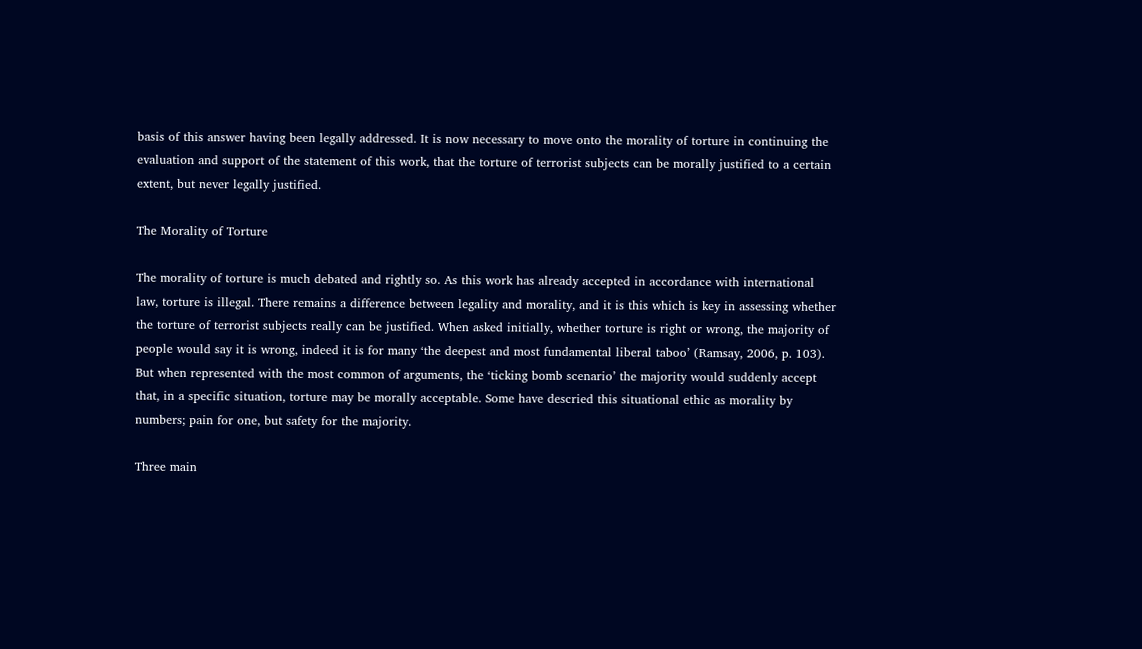basis of this answer having been legally addressed. It is now necessary to move onto the morality of torture in continuing the evaluation and support of the statement of this work, that the torture of terrorist subjects can be morally justified to a certain extent, but never legally justified.

The Morality of Torture

The morality of torture is much debated and rightly so. As this work has already accepted in accordance with international law, torture is illegal. There remains a difference between legality and morality, and it is this which is key in assessing whether the torture of terrorist subjects really can be justified. When asked initially, whether torture is right or wrong, the majority of people would say it is wrong, indeed it is for many ‘the deepest and most fundamental liberal taboo’ (Ramsay, 2006, p. 103). But when represented with the most common of arguments, the ‘ticking bomb scenario’ the majority would suddenly accept that, in a specific situation, torture may be morally acceptable. Some have descried this situational ethic as morality by numbers; pain for one, but safety for the majority.

Three main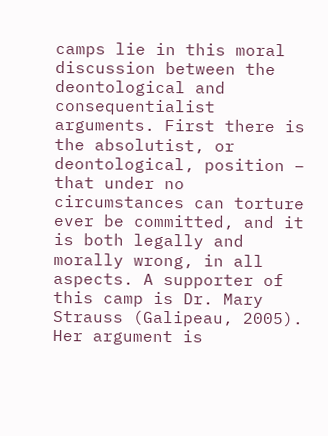camps lie in this moral discussion between the deontological and consequentialist arguments. First there is the absolutist, or deontological, position – that under no circumstances can torture ever be committed, and it is both legally and morally wrong, in all aspects. A supporter of this camp is Dr. Mary Strauss (Galipeau, 2005). Her argument is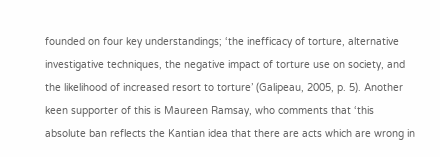founded on four key understandings; ‘the inefficacy of torture, alternative investigative techniques, the negative impact of torture use on society, and the likelihood of increased resort to torture’ (Galipeau, 2005, p. 5). Another keen supporter of this is Maureen Ramsay, who comments that ‘this absolute ban reflects the Kantian idea that there are acts which are wrong in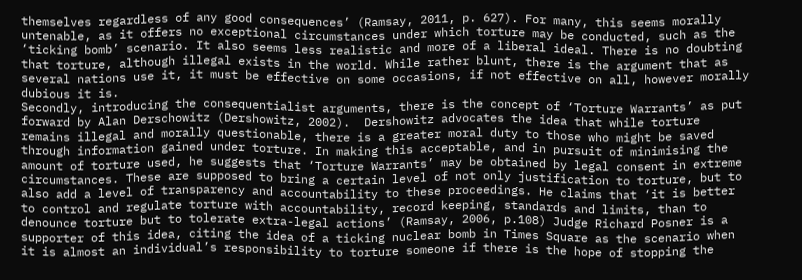themselves regardless of any good consequences’ (Ramsay, 2011, p. 627). For many, this seems morally untenable, as it offers no exceptional circumstances under which torture may be conducted, such as the ‘ticking bomb’ scenario. It also seems less realistic and more of a liberal ideal. There is no doubting that torture, although illegal exists in the world. While rather blunt, there is the argument that as several nations use it, it must be effective on some occasions, if not effective on all, however morally dubious it is.
Secondly, introducing the consequentialist arguments, there is the concept of ‘Torture Warrants’ as put forward by Alan Derschowitz (Dershowitz, 2002).  Dershowitz advocates the idea that while torture remains illegal and morally questionable, there is a greater moral duty to those who might be saved through information gained under torture. In making this acceptable, and in pursuit of minimising the amount of torture used, he suggests that ‘Torture Warrants’ may be obtained by legal consent in extreme circumstances. These are supposed to bring a certain level of not only justification to torture, but to also add a level of transparency and accountability to these proceedings. He claims that ‘it is better to control and regulate torture with accountability, record keeping, standards and limits, than to denounce torture but to tolerate extra-legal actions’ (Ramsay, 2006, p.108) Judge Richard Posner is a supporter of this idea, citing the idea of a ticking nuclear bomb in Times Square as the scenario when it is almost an individual’s responsibility to torture someone if there is the hope of stopping the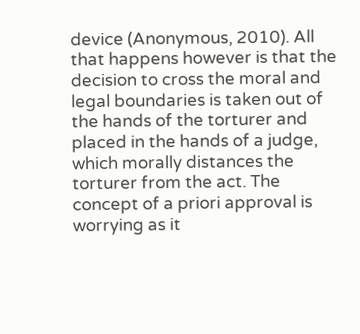device (Anonymous, 2010). All that happens however is that the decision to cross the moral and legal boundaries is taken out of the hands of the torturer and placed in the hands of a judge, which morally distances the torturer from the act. The concept of a priori approval is worrying as it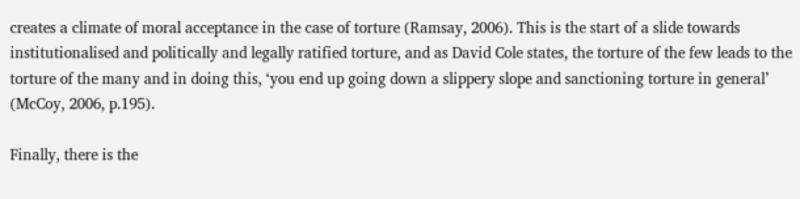creates a climate of moral acceptance in the case of torture (Ramsay, 2006). This is the start of a slide towards institutionalised and politically and legally ratified torture, and as David Cole states, the torture of the few leads to the torture of the many and in doing this, ‘you end up going down a slippery slope and sanctioning torture in general’ (McCoy, 2006, p.195).

Finally, there is the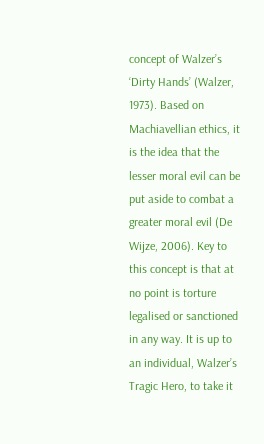concept of Walzer’s ‘Dirty Hands’ (Walzer, 1973). Based on Machiavellian ethics, it is the idea that the lesser moral evil can be put aside to combat a greater moral evil (De Wijze, 2006). Key to this concept is that at no point is torture legalised or sanctioned in any way. It is up to an individual, Walzer’s Tragic Hero, to take it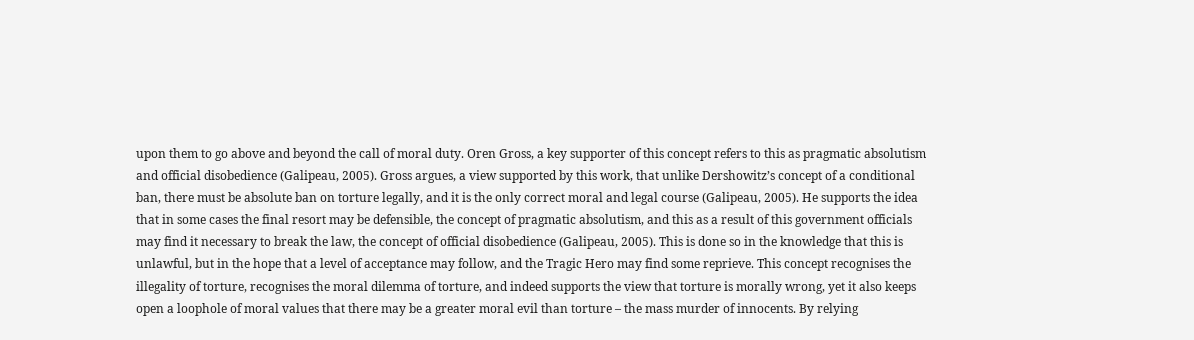upon them to go above and beyond the call of moral duty. Oren Gross, a key supporter of this concept refers to this as pragmatic absolutism and official disobedience (Galipeau, 2005). Gross argues, a view supported by this work, that unlike Dershowitz’s concept of a conditional ban, there must be absolute ban on torture legally, and it is the only correct moral and legal course (Galipeau, 2005). He supports the idea that in some cases the final resort may be defensible, the concept of pragmatic absolutism, and this as a result of this government officials may find it necessary to break the law, the concept of official disobedience (Galipeau, 2005). This is done so in the knowledge that this is unlawful, but in the hope that a level of acceptance may follow, and the Tragic Hero may find some reprieve. This concept recognises the illegality of torture, recognises the moral dilemma of torture, and indeed supports the view that torture is morally wrong, yet it also keeps open a loophole of moral values that there may be a greater moral evil than torture – the mass murder of innocents. By relying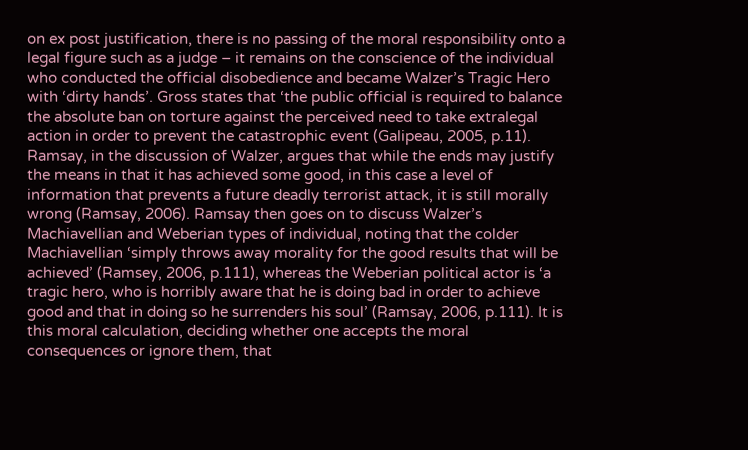on ex post justification, there is no passing of the moral responsibility onto a legal figure such as a judge – it remains on the conscience of the individual who conducted the official disobedience and became Walzer’s Tragic Hero with ‘dirty hands’. Gross states that ‘the public official is required to balance the absolute ban on torture against the perceived need to take extralegal action in order to prevent the catastrophic event (Galipeau, 2005, p.11).
Ramsay, in the discussion of Walzer, argues that while the ends may justify the means in that it has achieved some good, in this case a level of information that prevents a future deadly terrorist attack, it is still morally wrong (Ramsay, 2006). Ramsay then goes on to discuss Walzer’s Machiavellian and Weberian types of individual, noting that the colder Machiavellian ‘simply throws away morality for the good results that will be achieved’ (Ramsey, 2006, p.111), whereas the Weberian political actor is ‘a tragic hero, who is horribly aware that he is doing bad in order to achieve good and that in doing so he surrenders his soul’ (Ramsay, 2006, p.111). It is this moral calculation, deciding whether one accepts the moral consequences or ignore them, that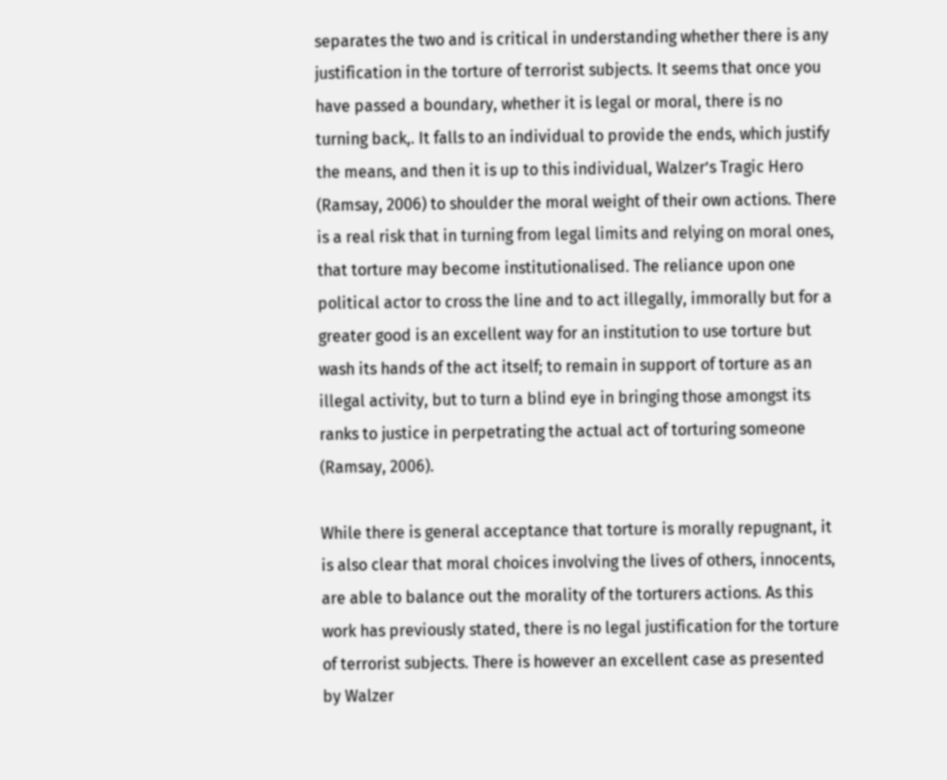separates the two and is critical in understanding whether there is any justification in the torture of terrorist subjects. It seems that once you have passed a boundary, whether it is legal or moral, there is no turning back,. It falls to an individual to provide the ends, which justify the means, and then it is up to this individual, Walzer’s Tragic Hero (Ramsay, 2006) to shoulder the moral weight of their own actions. There is a real risk that in turning from legal limits and relying on moral ones, that torture may become institutionalised. The reliance upon one political actor to cross the line and to act illegally, immorally but for a greater good is an excellent way for an institution to use torture but wash its hands of the act itself; to remain in support of torture as an illegal activity, but to turn a blind eye in bringing those amongst its ranks to justice in perpetrating the actual act of torturing someone (Ramsay, 2006).

While there is general acceptance that torture is morally repugnant, it is also clear that moral choices involving the lives of others, innocents, are able to balance out the morality of the torturers actions. As this work has previously stated, there is no legal justification for the torture of terrorist subjects. There is however an excellent case as presented by Walzer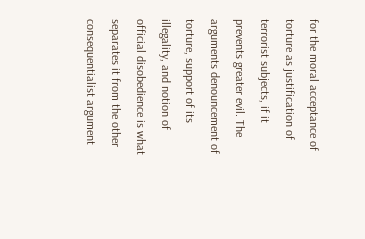for the moral acceptance of torture as justification of terrorist subjects, if it prevents greater evil. The arguments denouncement of torture, support of its illegality, and notion of official disobedience is what separates it from the other consequentialist argument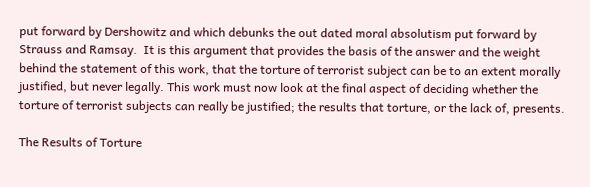put forward by Dershowitz and which debunks the out dated moral absolutism put forward by Strauss and Ramsay.  It is this argument that provides the basis of the answer and the weight behind the statement of this work, that the torture of terrorist subject can be to an extent morally justified, but never legally. This work must now look at the final aspect of deciding whether the torture of terrorist subjects can really be justified; the results that torture, or the lack of, presents.

The Results of Torture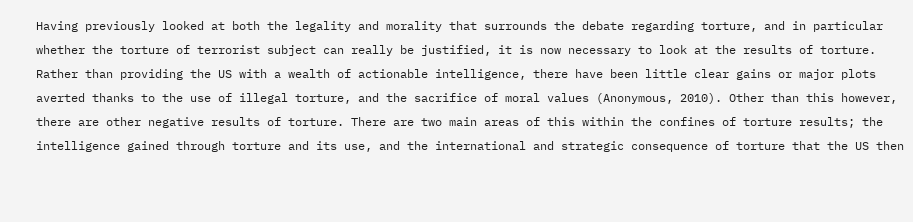Having previously looked at both the legality and morality that surrounds the debate regarding torture, and in particular whether the torture of terrorist subject can really be justified, it is now necessary to look at the results of torture. Rather than providing the US with a wealth of actionable intelligence, there have been little clear gains or major plots averted thanks to the use of illegal torture, and the sacrifice of moral values (Anonymous, 2010). Other than this however, there are other negative results of torture. There are two main areas of this within the confines of torture results; the intelligence gained through torture and its use, and the international and strategic consequence of torture that the US then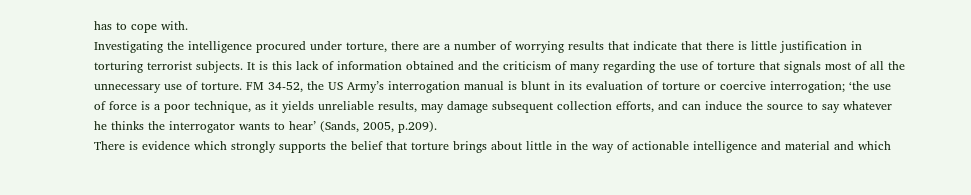has to cope with.
Investigating the intelligence procured under torture, there are a number of worrying results that indicate that there is little justification in torturing terrorist subjects. It is this lack of information obtained and the criticism of many regarding the use of torture that signals most of all the unnecessary use of torture. FM 34-52, the US Army’s interrogation manual is blunt in its evaluation of torture or coercive interrogation; ‘the use of force is a poor technique, as it yields unreliable results, may damage subsequent collection efforts, and can induce the source to say whatever he thinks the interrogator wants to hear’ (Sands, 2005, p.209).
There is evidence which strongly supports the belief that torture brings about little in the way of actionable intelligence and material and which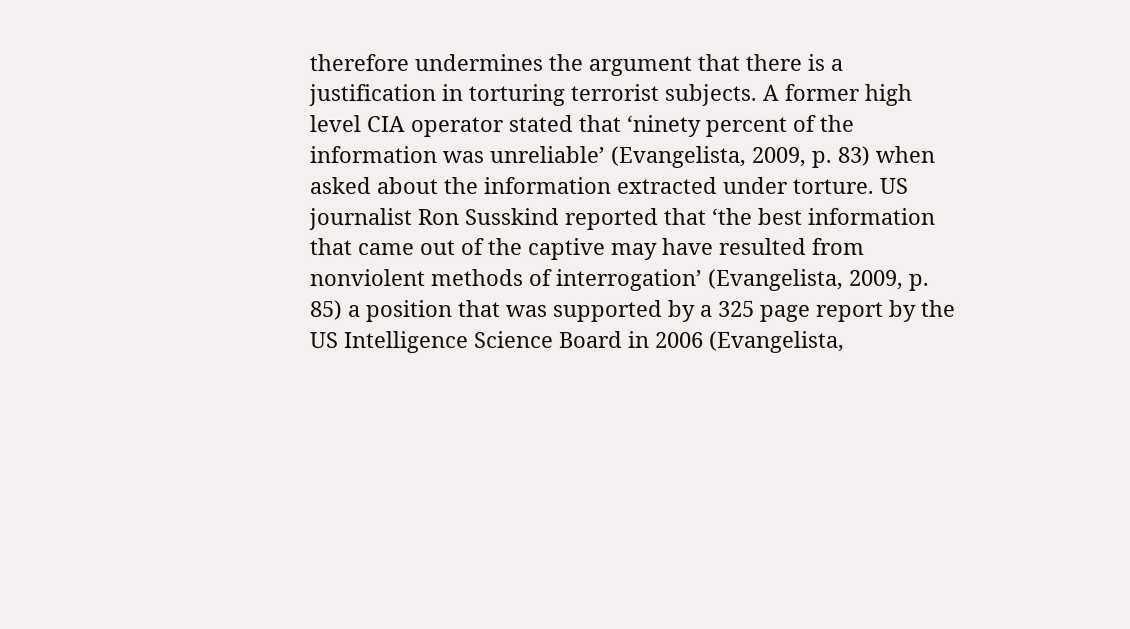therefore undermines the argument that there is a justification in torturing terrorist subjects. A former high level CIA operator stated that ‘ninety percent of the information was unreliable’ (Evangelista, 2009, p. 83) when asked about the information extracted under torture. US journalist Ron Susskind reported that ‘the best information that came out of the captive may have resulted from nonviolent methods of interrogation’ (Evangelista, 2009, p. 85) a position that was supported by a 325 page report by the US Intelligence Science Board in 2006 (Evangelista,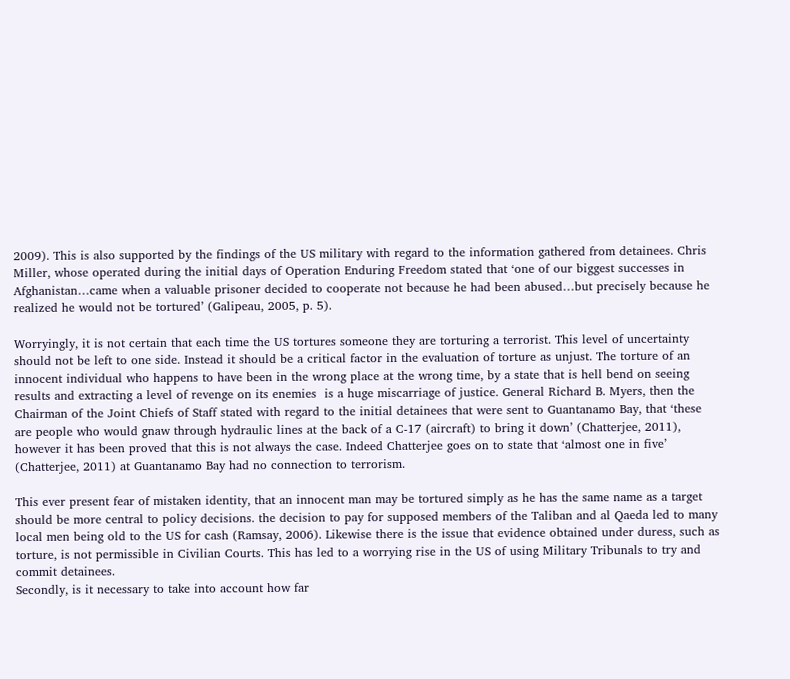2009). This is also supported by the findings of the US military with regard to the information gathered from detainees. Chris Miller, whose operated during the initial days of Operation Enduring Freedom stated that ‘one of our biggest successes in Afghanistan…came when a valuable prisoner decided to cooperate not because he had been abused…but precisely because he realized he would not be tortured’ (Galipeau, 2005, p. 5).

Worryingly, it is not certain that each time the US tortures someone they are torturing a terrorist. This level of uncertainty should not be left to one side. Instead it should be a critical factor in the evaluation of torture as unjust. The torture of an innocent individual who happens to have been in the wrong place at the wrong time, by a state that is hell bend on seeing results and extracting a level of revenge on its enemies  is a huge miscarriage of justice. General Richard B. Myers, then the Chairman of the Joint Chiefs of Staff stated with regard to the initial detainees that were sent to Guantanamo Bay, that ‘these are people who would gnaw through hydraulic lines at the back of a C-17 (aircraft) to bring it down’ (Chatterjee, 2011), however it has been proved that this is not always the case. Indeed Chatterjee goes on to state that ‘almost one in five’ (Chatterjee, 2011) at Guantanamo Bay had no connection to terrorism.

This ever present fear of mistaken identity, that an innocent man may be tortured simply as he has the same name as a target should be more central to policy decisions. the decision to pay for supposed members of the Taliban and al Qaeda led to many local men being old to the US for cash (Ramsay, 2006). Likewise there is the issue that evidence obtained under duress, such as torture, is not permissible in Civilian Courts. This has led to a worrying rise in the US of using Military Tribunals to try and commit detainees.
Secondly, is it necessary to take into account how far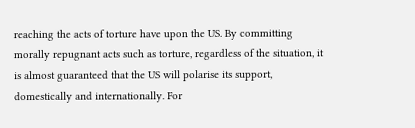reaching the acts of torture have upon the US. By committing morally repugnant acts such as torture, regardless of the situation, it is almost guaranteed that the US will polarise its support, domestically and internationally. For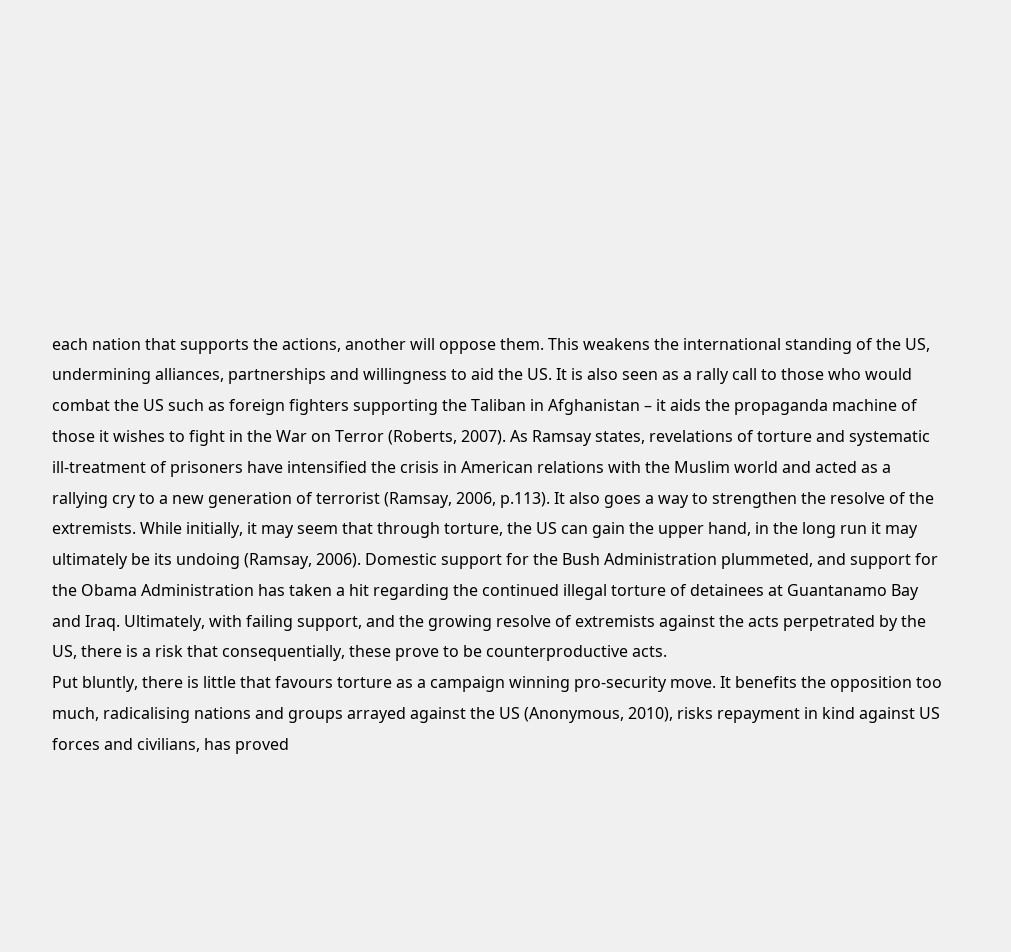each nation that supports the actions, another will oppose them. This weakens the international standing of the US, undermining alliances, partnerships and willingness to aid the US. It is also seen as a rally call to those who would combat the US such as foreign fighters supporting the Taliban in Afghanistan – it aids the propaganda machine of those it wishes to fight in the War on Terror (Roberts, 2007). As Ramsay states, revelations of torture and systematic ill-treatment of prisoners have intensified the crisis in American relations with the Muslim world and acted as a rallying cry to a new generation of terrorist (Ramsay, 2006, p.113). It also goes a way to strengthen the resolve of the extremists. While initially, it may seem that through torture, the US can gain the upper hand, in the long run it may ultimately be its undoing (Ramsay, 2006). Domestic support for the Bush Administration plummeted, and support for the Obama Administration has taken a hit regarding the continued illegal torture of detainees at Guantanamo Bay and Iraq. Ultimately, with failing support, and the growing resolve of extremists against the acts perpetrated by the US, there is a risk that consequentially, these prove to be counterproductive acts.
Put bluntly, there is little that favours torture as a campaign winning pro-security move. It benefits the opposition too much, radicalising nations and groups arrayed against the US (Anonymous, 2010), risks repayment in kind against US forces and civilians, has proved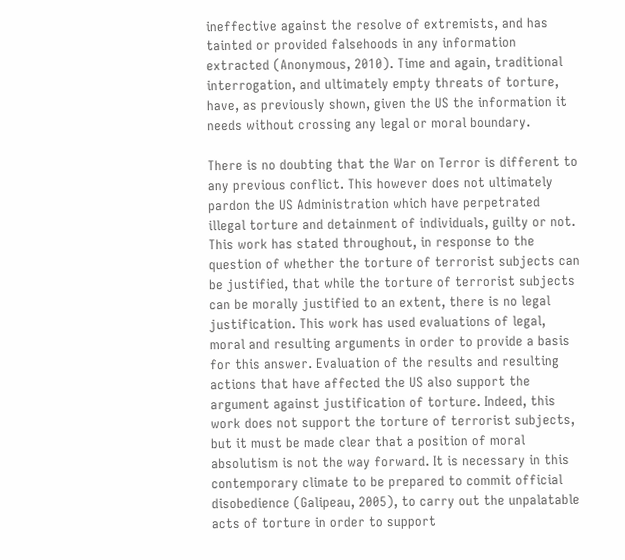ineffective against the resolve of extremists, and has tainted or provided falsehoods in any information extracted (Anonymous, 2010). Time and again, traditional interrogation, and ultimately empty threats of torture, have, as previously shown, given the US the information it needs without crossing any legal or moral boundary.

There is no doubting that the War on Terror is different to any previous conflict. This however does not ultimately pardon the US Administration which have perpetrated illegal torture and detainment of individuals, guilty or not. This work has stated throughout, in response to the question of whether the torture of terrorist subjects can be justified, that while the torture of terrorist subjects can be morally justified to an extent, there is no legal justification. This work has used evaluations of legal, moral and resulting arguments in order to provide a basis for this answer. Evaluation of the results and resulting actions that have affected the US also support the argument against justification of torture. Indeed, this work does not support the torture of terrorist subjects, but it must be made clear that a position of moral absolutism is not the way forward. It is necessary in this contemporary climate to be prepared to commit official disobedience (Galipeau, 2005), to carry out the unpalatable acts of torture in order to support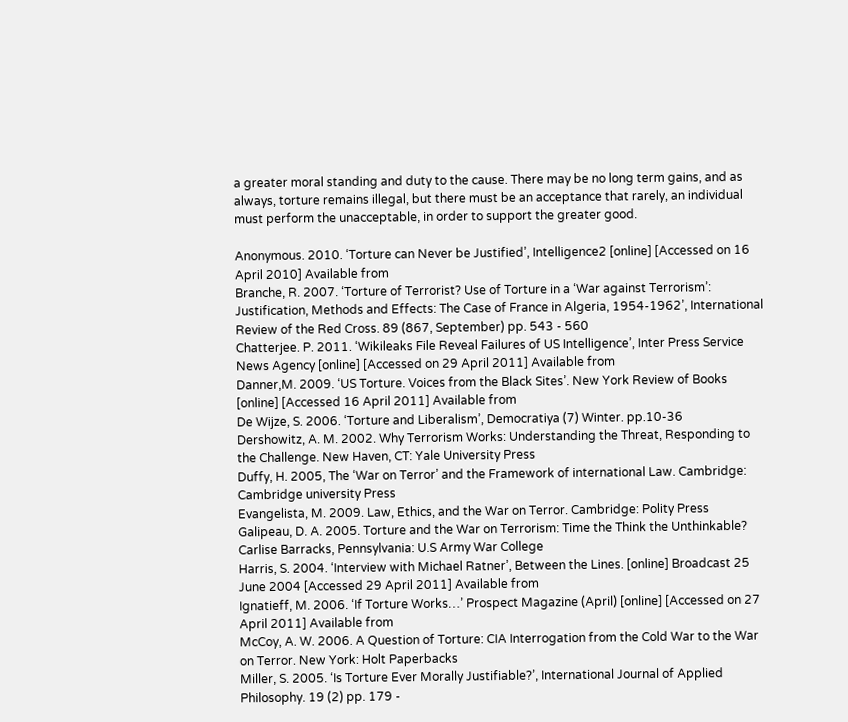a greater moral standing and duty to the cause. There may be no long term gains, and as always, torture remains illegal, but there must be an acceptance that rarely, an individual must perform the unacceptable, in order to support the greater good.

Anonymous. 2010. ‘Torture can Never be Justified’, Intelligence2 [online] [Accessed on 16 April 2010] Available from
Branche, R. 2007. ‘Torture of Terrorist? Use of Torture in a ‘War against Terrorism’: Justification, Methods and Effects: The Case of France in Algeria, 1954-1962’, International Review of the Red Cross. 89 (867, September) pp. 543 - 560
Chatterjee. P. 2011. ‘Wikileaks File Reveal Failures of US Intelligence’, Inter Press Service News Agency [online] [Accessed on 29 April 2011] Available from
Danner,M. 2009. ‘US Torture. Voices from the Black Sites’. New York Review of Books [online] [Accessed 16 April 2011] Available from
De Wijze, S. 2006. ‘Torture and Liberalism’, Democratiya (7) Winter. pp.10-36
Dershowitz, A. M. 2002. Why Terrorism Works: Understanding the Threat, Responding to the Challenge. New Haven, CT: Yale University Press
Duffy, H. 2005, The ‘War on Terror’ and the Framework of international Law. Cambridge: Cambridge university Press
Evangelista, M. 2009. Law, Ethics, and the War on Terror. Cambridge: Polity Press
Galipeau, D. A. 2005. Torture and the War on Terrorism: Time the Think the Unthinkable? Carlise Barracks, Pennsylvania: U.S Army War College
Harris, S. 2004. ‘Interview with Michael Ratner’, Between the Lines. [online] Broadcast 25 June 2004 [Accessed 29 April 2011] Available from
Ignatieff, M. 2006. ‘If Torture Works…’ Prospect Magazine (April) [online] [Accessed on 27 April 2011] Available from
McCoy, A. W. 2006. A Question of Torture: CIA Interrogation from the Cold War to the War on Terror. New York: Holt Paperbacks
Miller, S. 2005. ‘Is Torture Ever Morally Justifiable?’, International Journal of Applied Philosophy. 19 (2) pp. 179 -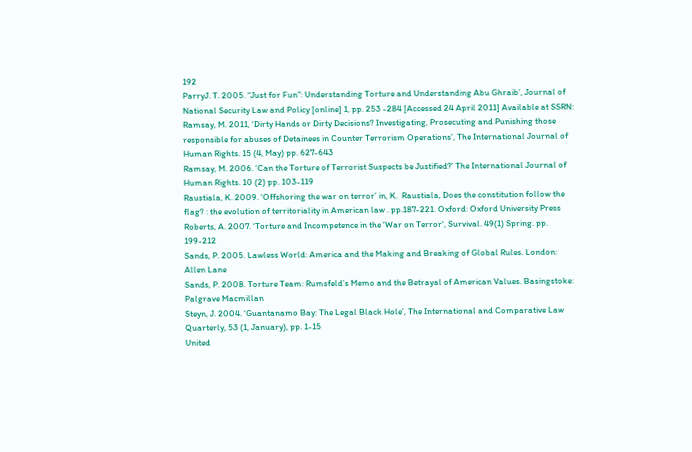192
ParryJ. T. 2005. “Just for Fun”: Understanding Torture and Understanding Abu Ghraib’, Journal of National Security Law and Policy [online] 1, pp. 253 -284 [Accessed 24 April 2011] Available at SSRN:
Ramsay, M. 2011, ‘Dirty Hands or Dirty Decisions? Investigating, Prosecuting and Punishing those responsible for abuses of Detainees in Counter Terrorism Operations’, The International Journal of Human Rights. 15 (4, May) pp. 627-643
Ramsay, M. 2006. ‘Can the Torture of Terrorist Suspects be Justified?’ The International Journal of Human Rights. 10 (2) pp. 103-119
Raustiala, K. 2009. ‘Offshoring the war on terror’ in, K.  Raustiala, Does the constitution follow the flag? : the evolution of territoriality in American law . pp.187-221. Oxford: Oxford University Press
Roberts, A. 2007. ‘Torture and Incompetence in the 'War on Terror', Survival. 49(1) Spring. pp. 199-212
Sands, P. 2005. Lawless World: America and the Making and Breaking of Global Rules. London: Allen Lane
Sands, P. 2008. Torture Team: Rumsfeld’s Memo and the Betrayal of American Values. Basingstoke: Palgrave Macmillan
Steyn, J. 2004. ‘Guantanamo Bay: The Legal Black Hole’, The International and Comparative Law Quarterly, 53 (1, January), pp. 1-15
United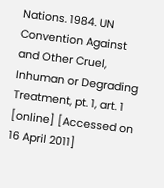Nations. 1984. UN Convention Against and Other Cruel, Inhuman or Degrading Treatment, pt. 1, art. 1 [online] [Accessed on 16 April 2011]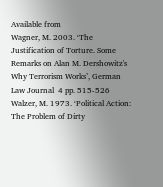Available from
Wagner, M. 2003. ‘The Justification of Torture. Some Remarks on Alan M. Dershowitz's Why Terrorism Works’, German Law Journal  4 pp. 515-526
Walzer, M. 1973. ‘Political Action: The Problem of Dirty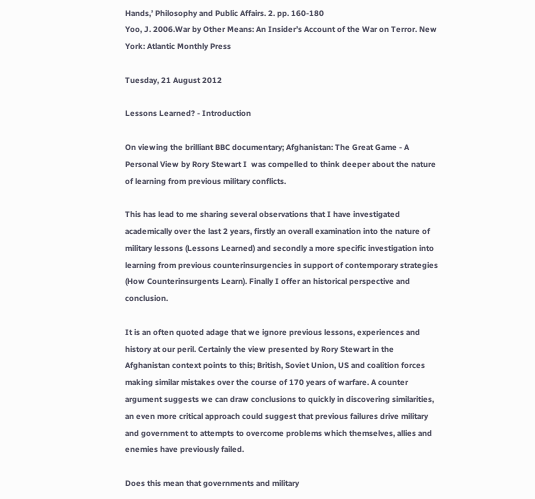Hands,’ Philosophy and Public Affairs. 2. pp. 160-180
Yoo, J. 2006.War by Other Means: An Insider’s Account of the War on Terror. New York: Atlantic Monthly Press

Tuesday, 21 August 2012

Lessons Learned? - Introduction

On viewing the brilliant BBC documentary; Afghanistan: The Great Game - A Personal View by Rory Stewart I  was compelled to think deeper about the nature of learning from previous military conflicts.

This has lead to me sharing several observations that I have investigated academically over the last 2 years, firstly an overall examination into the nature of military lessons (Lessons Learned) and secondly a more specific investigation into learning from previous counterinsurgencies in support of contemporary strategies (How Counterinsurgents Learn). Finally I offer an historical perspective and conclusion.

It is an often quoted adage that we ignore previous lessons, experiences and history at our peril. Certainly the view presented by Rory Stewart in the Afghanistan context points to this; British, Soviet Union, US and coalition forces making similar mistakes over the course of 170 years of warfare. A counter argument suggests we can draw conclusions to quickly in discovering similarities, an even more critical approach could suggest that previous failures drive military and government to attempts to overcome problems which themselves, allies and enemies have previously failed.

Does this mean that governments and military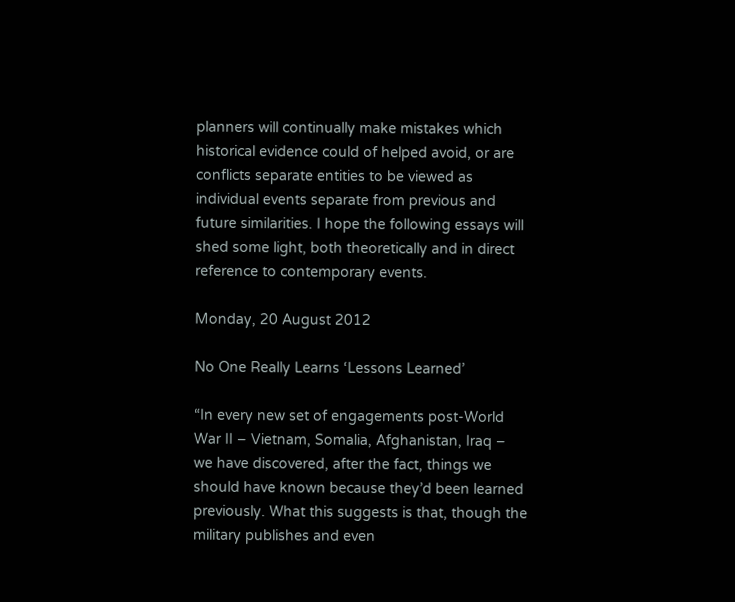planners will continually make mistakes which historical evidence could of helped avoid, or are conflicts separate entities to be viewed as individual events separate from previous and future similarities. I hope the following essays will shed some light, both theoretically and in direct reference to contemporary events.

Monday, 20 August 2012

No One Really Learns ‘Lessons Learned’

“In every new set of engagements post-World War II – Vietnam, Somalia, Afghanistan, Iraq – we have discovered, after the fact, things we should have known because they’d been learned previously. What this suggests is that, though the military publishes and even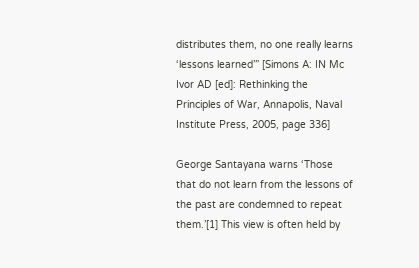distributes them, no one really learns ‘lessons learned’” [Simons A: IN Mc Ivor AD [ed]: Rethinking the Principles of War, Annapolis, Naval Institute Press, 2005, page 336]

George Santayana warns ‘Those that do not learn from the lessons of the past are condemned to repeat them.’[1] This view is often held by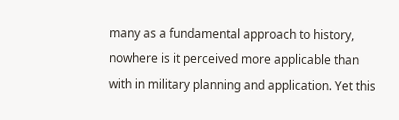many as a fundamental approach to history, nowhere is it perceived more applicable than with in military planning and application. Yet this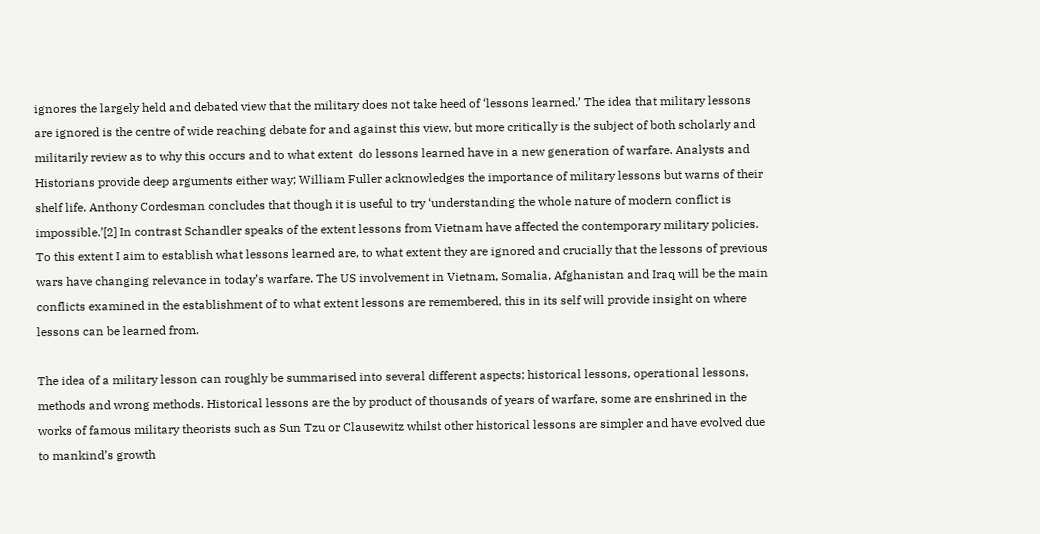ignores the largely held and debated view that the military does not take heed of ‘lessons learned.’ The idea that military lessons are ignored is the centre of wide reaching debate for and against this view, but more critically is the subject of both scholarly and militarily review as to why this occurs and to what extent  do lessons learned have in a new generation of warfare. Analysts and Historians provide deep arguments either way; William Fuller acknowledges the importance of military lessons but warns of their shelf life. Anthony Cordesman concludes that though it is useful to try ‘understanding the whole nature of modern conflict is impossible.’[2] In contrast Schandler speaks of the extent lessons from Vietnam have affected the contemporary military policies. To this extent I aim to establish what lessons learned are, to what extent they are ignored and crucially that the lessons of previous wars have changing relevance in today’s warfare. The US involvement in Vietnam, Somalia, Afghanistan and Iraq will be the main conflicts examined in the establishment of to what extent lessons are remembered, this in its self will provide insight on where lessons can be learned from.

The idea of a military lesson can roughly be summarised into several different aspects; historical lessons, operational lessons, methods and wrong methods. Historical lessons are the by product of thousands of years of warfare, some are enshrined in the works of famous military theorists such as Sun Tzu or Clausewitz whilst other historical lessons are simpler and have evolved due to mankind’s growth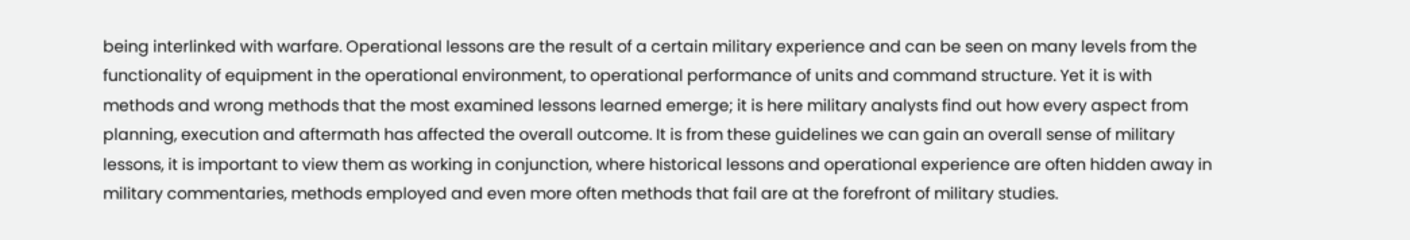being interlinked with warfare. Operational lessons are the result of a certain military experience and can be seen on many levels from the functionality of equipment in the operational environment, to operational performance of units and command structure. Yet it is with methods and wrong methods that the most examined lessons learned emerge; it is here military analysts find out how every aspect from planning, execution and aftermath has affected the overall outcome. It is from these guidelines we can gain an overall sense of military lessons, it is important to view them as working in conjunction, where historical lessons and operational experience are often hidden away in military commentaries, methods employed and even more often methods that fail are at the forefront of military studies.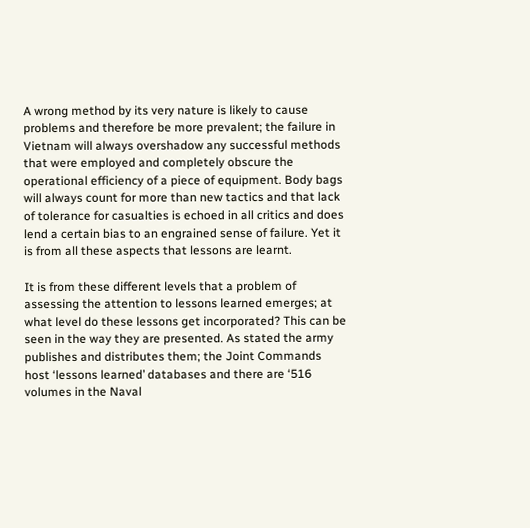A wrong method by its very nature is likely to cause problems and therefore be more prevalent; the failure in Vietnam will always overshadow any successful methods that were employed and completely obscure the operational efficiency of a piece of equipment. Body bags will always count for more than new tactics and that lack of tolerance for casualties is echoed in all critics and does lend a certain bias to an engrained sense of failure. Yet it is from all these aspects that lessons are learnt.

It is from these different levels that a problem of assessing the attention to lessons learned emerges; at what level do these lessons get incorporated? This can be seen in the way they are presented. As stated the army publishes and distributes them; the Joint Commands host ‘lessons learned’ databases and there are ‘516 volumes in the Naval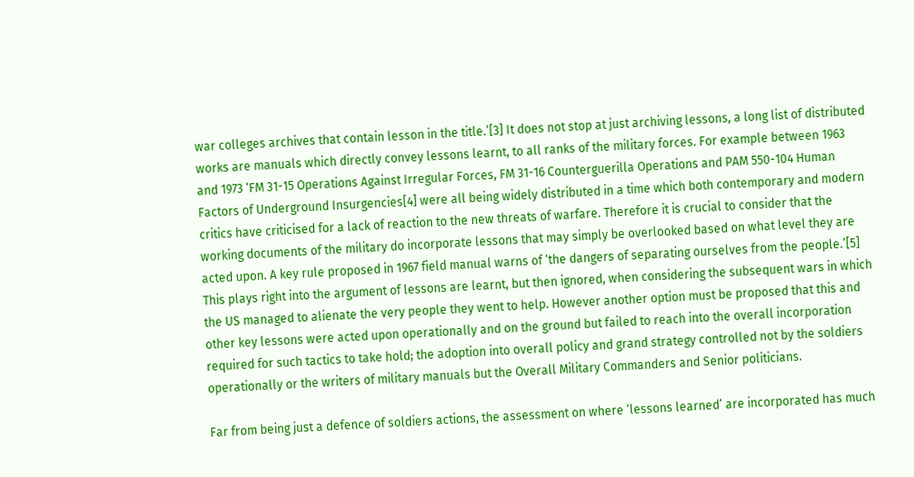war colleges archives that contain lesson in the title.’[3] It does not stop at just archiving lessons, a long list of distributed works are manuals which directly convey lessons learnt, to all ranks of the military forces. For example between 1963 and 1973 ‘FM 31-15 Operations Against Irregular Forces, FM 31-16 Counterguerilla Operations and PAM 550-104 Human Factors of Underground Insurgencies[4] were all being widely distributed in a time which both contemporary and modern critics have criticised for a lack of reaction to the new threats of warfare. Therefore it is crucial to consider that the working documents of the military do incorporate lessons that may simply be overlooked based on what level they are acted upon. A key rule proposed in 1967 field manual warns of ‘the dangers of separating ourselves from the people.’[5] This plays right into the argument of lessons are learnt, but then ignored, when considering the subsequent wars in which the US managed to alienate the very people they went to help. However another option must be proposed that this and other key lessons were acted upon operationally and on the ground but failed to reach into the overall incorporation required for such tactics to take hold; the adoption into overall policy and grand strategy controlled not by the soldiers operationally or the writers of military manuals but the Overall Military Commanders and Senior politicians.

Far from being just a defence of soldiers actions, the assessment on where ‘lessons learned’ are incorporated has much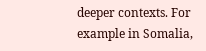deeper contexts. For example in Somalia,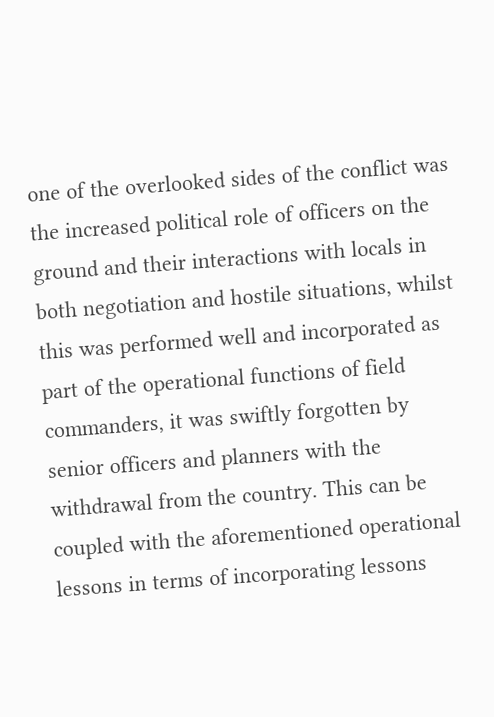one of the overlooked sides of the conflict was the increased political role of officers on the ground and their interactions with locals in both negotiation and hostile situations, whilst this was performed well and incorporated as part of the operational functions of field commanders, it was swiftly forgotten by senior officers and planners with the withdrawal from the country. This can be coupled with the aforementioned operational lessons in terms of incorporating lessons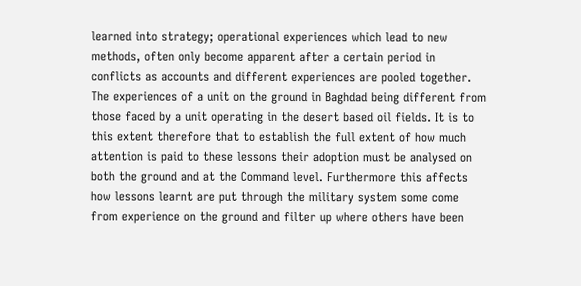learned into strategy; operational experiences which lead to new methods, often only become apparent after a certain period in conflicts as accounts and different experiences are pooled together. The experiences of a unit on the ground in Baghdad being different from those faced by a unit operating in the desert based oil fields. It is to this extent therefore that to establish the full extent of how much attention is paid to these lessons their adoption must be analysed on both the ground and at the Command level. Furthermore this affects how lessons learnt are put through the military system some come from experience on the ground and filter up where others have been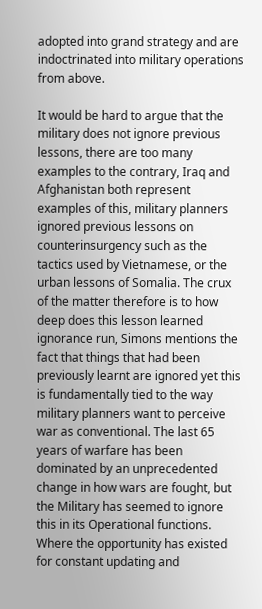adopted into grand strategy and are indoctrinated into military operations from above.

It would be hard to argue that the military does not ignore previous lessons, there are too many examples to the contrary, Iraq and Afghanistan both represent examples of this, military planners ignored previous lessons on counterinsurgency such as the tactics used by Vietnamese, or the urban lessons of Somalia. The crux of the matter therefore is to how deep does this lesson learned ignorance run, Simons mentions the fact that things that had been previously learnt are ignored yet this is fundamentally tied to the way military planners want to perceive war as conventional. The last 65 years of warfare has been dominated by an unprecedented change in how wars are fought, but the Military has seemed to ignore this in its Operational functions. Where the opportunity has existed for constant updating and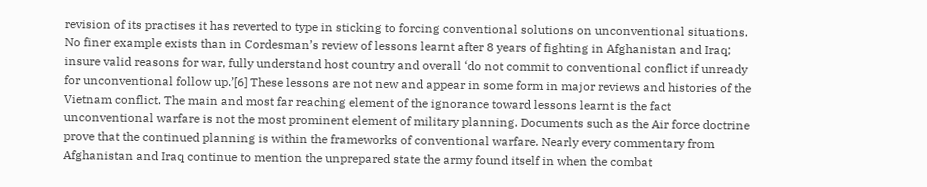revision of its practises it has reverted to type in sticking to forcing conventional solutions on unconventional situations. No finer example exists than in Cordesman’s review of lessons learnt after 8 years of fighting in Afghanistan and Iraq; insure valid reasons for war, fully understand host country and overall ‘do not commit to conventional conflict if unready for unconventional follow up.’[6] These lessons are not new and appear in some form in major reviews and histories of the Vietnam conflict. The main and most far reaching element of the ignorance toward lessons learnt is the fact unconventional warfare is not the most prominent element of military planning. Documents such as the Air force doctrine prove that the continued planning is within the frameworks of conventional warfare. Nearly every commentary from Afghanistan and Iraq continue to mention the unprepared state the army found itself in when the combat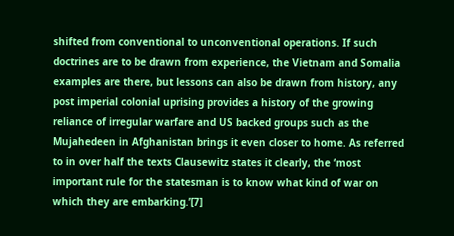shifted from conventional to unconventional operations. If such doctrines are to be drawn from experience, the Vietnam and Somalia examples are there, but lessons can also be drawn from history, any post imperial colonial uprising provides a history of the growing reliance of irregular warfare and US backed groups such as the Mujahedeen in Afghanistan brings it even closer to home. As referred to in over half the texts Clausewitz states it clearly, the ‘most important rule for the statesman is to know what kind of war on which they are embarking.’[7]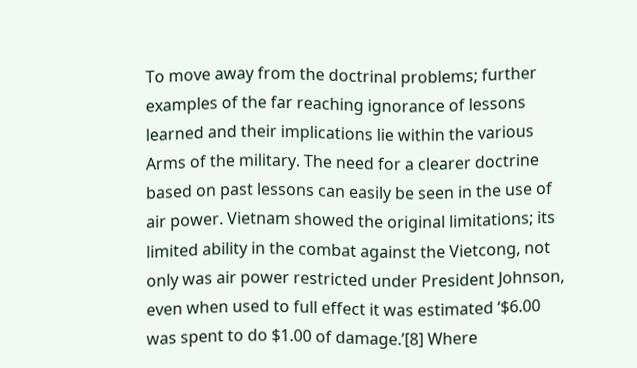To move away from the doctrinal problems; further examples of the far reaching ignorance of lessons learned and their implications lie within the various Arms of the military. The need for a clearer doctrine based on past lessons can easily be seen in the use of air power. Vietnam showed the original limitations; its limited ability in the combat against the Vietcong, not only was air power restricted under President Johnson, even when used to full effect it was estimated ‘$6.00 was spent to do $1.00 of damage.’[8] Where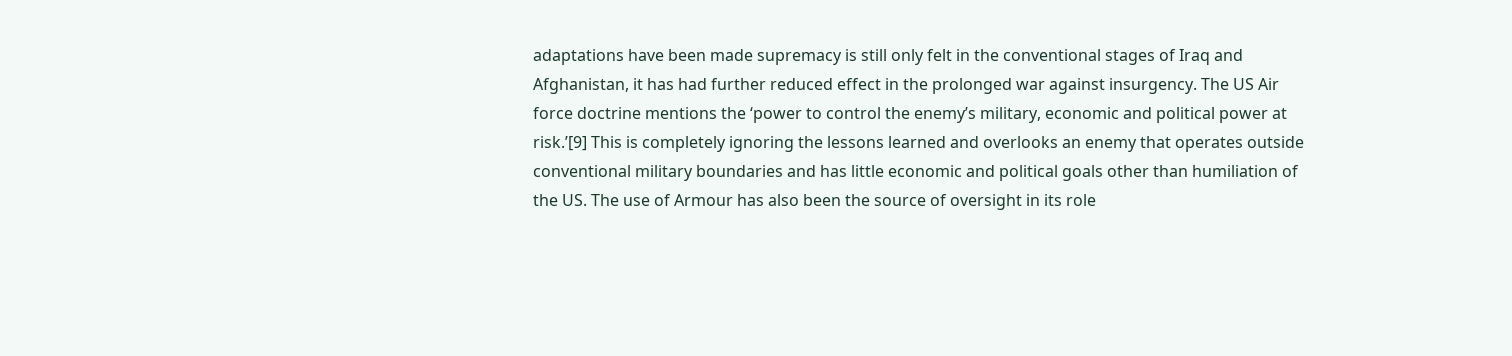adaptations have been made supremacy is still only felt in the conventional stages of Iraq and Afghanistan, it has had further reduced effect in the prolonged war against insurgency. The US Air force doctrine mentions the ‘power to control the enemy’s military, economic and political power at risk.’[9] This is completely ignoring the lessons learned and overlooks an enemy that operates outside conventional military boundaries and has little economic and political goals other than humiliation of the US. The use of Armour has also been the source of oversight in its role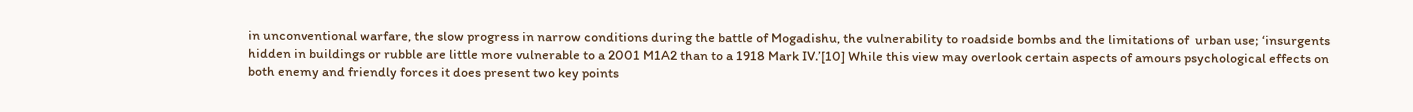in unconventional warfare, the slow progress in narrow conditions during the battle of Mogadishu, the vulnerability to roadside bombs and the limitations of  urban use; ‘insurgents hidden in buildings or rubble are little more vulnerable to a 2001 M1A2 than to a 1918 Mark IV.’[10] While this view may overlook certain aspects of amours psychological effects on both enemy and friendly forces it does present two key points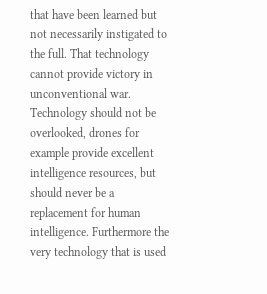that have been learned but not necessarily instigated to the full. That technology cannot provide victory in unconventional war. Technology should not be overlooked, drones for example provide excellent intelligence resources, but should never be a replacement for human intelligence. Furthermore the very technology that is used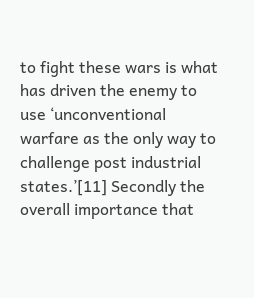to fight these wars is what has driven the enemy to use ‘unconventional warfare as the only way to challenge post industrial states.’[11] Secondly the overall importance that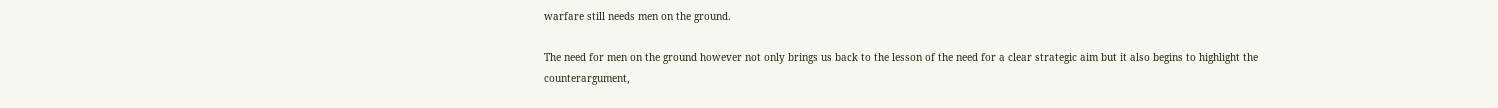warfare still needs men on the ground.

The need for men on the ground however not only brings us back to the lesson of the need for a clear strategic aim but it also begins to highlight the counterargument,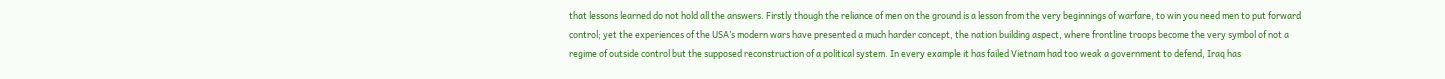that lessons learned do not hold all the answers. Firstly though the reliance of men on the ground is a lesson from the very beginnings of warfare, to win you need men to put forward control; yet the experiences of the USA’s modern wars have presented a much harder concept, the nation building aspect, where frontline troops become the very symbol of not a regime of outside control but the supposed reconstruction of a political system. In every example it has failed Vietnam had too weak a government to defend, Iraq has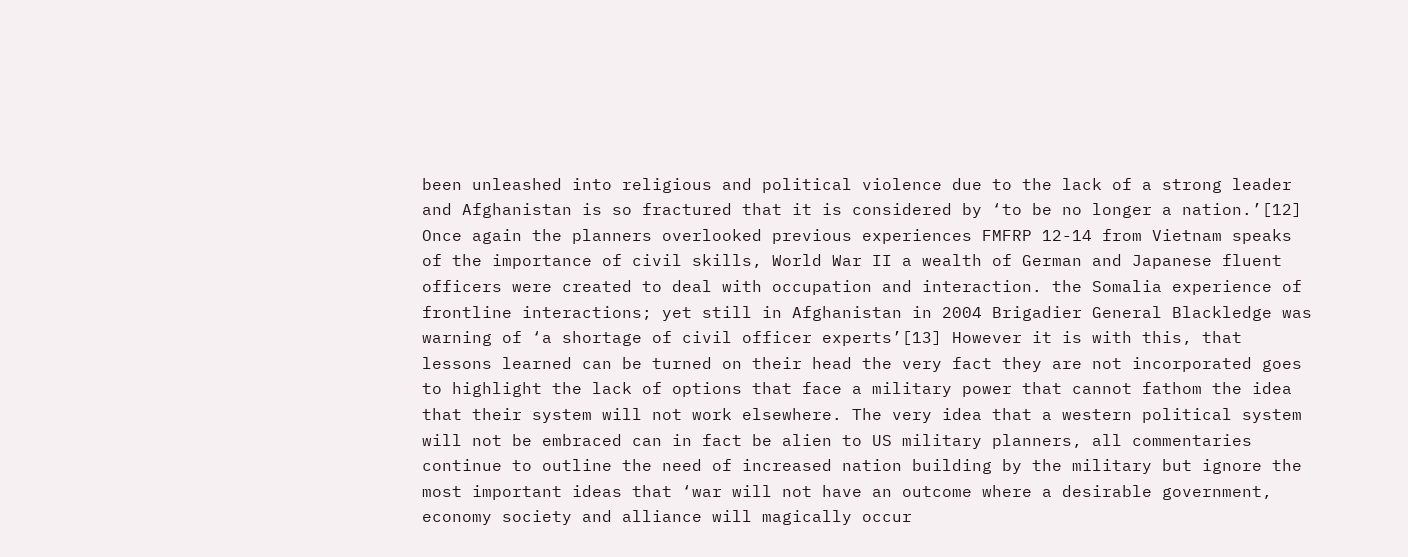been unleashed into religious and political violence due to the lack of a strong leader and Afghanistan is so fractured that it is considered by ‘to be no longer a nation.’[12] Once again the planners overlooked previous experiences FMFRP 12-14 from Vietnam speaks of the importance of civil skills, World War II a wealth of German and Japanese fluent officers were created to deal with occupation and interaction. the Somalia experience of frontline interactions; yet still in Afghanistan in 2004 Brigadier General Blackledge was warning of ‘a shortage of civil officer experts’[13] However it is with this, that lessons learned can be turned on their head the very fact they are not incorporated goes to highlight the lack of options that face a military power that cannot fathom the idea that their system will not work elsewhere. The very idea that a western political system will not be embraced can in fact be alien to US military planners, all commentaries continue to outline the need of increased nation building by the military but ignore the most important ideas that ‘war will not have an outcome where a desirable government, economy society and alliance will magically occur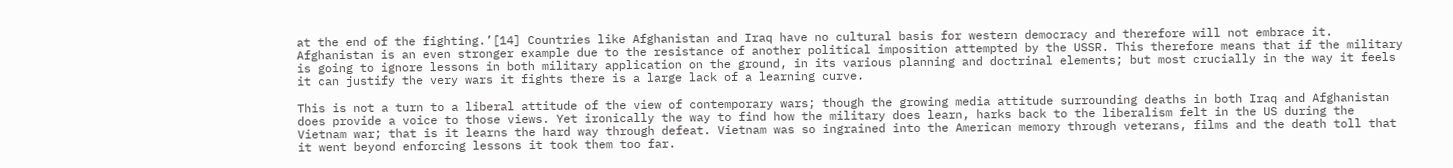at the end of the fighting.’[14] Countries like Afghanistan and Iraq have no cultural basis for western democracy and therefore will not embrace it. Afghanistan is an even stronger example due to the resistance of another political imposition attempted by the USSR. This therefore means that if the military is going to ignore lessons in both military application on the ground, in its various planning and doctrinal elements; but most crucially in the way it feels it can justify the very wars it fights there is a large lack of a learning curve.

This is not a turn to a liberal attitude of the view of contemporary wars; though the growing media attitude surrounding deaths in both Iraq and Afghanistan does provide a voice to those views. Yet ironically the way to find how the military does learn, harks back to the liberalism felt in the US during the Vietnam war; that is it learns the hard way through defeat. Vietnam was so ingrained into the American memory through veterans, films and the death toll that it went beyond enforcing lessons it took them too far.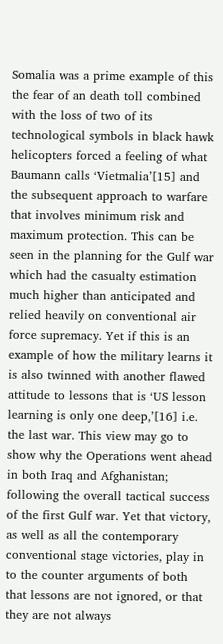Somalia was a prime example of this the fear of an death toll combined with the loss of two of its technological symbols in black hawk helicopters forced a feeling of what Baumann calls ‘Vietmalia’[15] and the subsequent approach to warfare that involves minimum risk and maximum protection. This can be seen in the planning for the Gulf war which had the casualty estimation much higher than anticipated and relied heavily on conventional air force supremacy. Yet if this is an example of how the military learns it is also twinned with another flawed attitude to lessons that is ‘US lesson learning is only one deep,’[16] i.e. the last war. This view may go to show why the Operations went ahead in both Iraq and Afghanistan; following the overall tactical success of the first Gulf war. Yet that victory, as well as all the contemporary conventional stage victories, play in to the counter arguments of both that lessons are not ignored, or that they are not always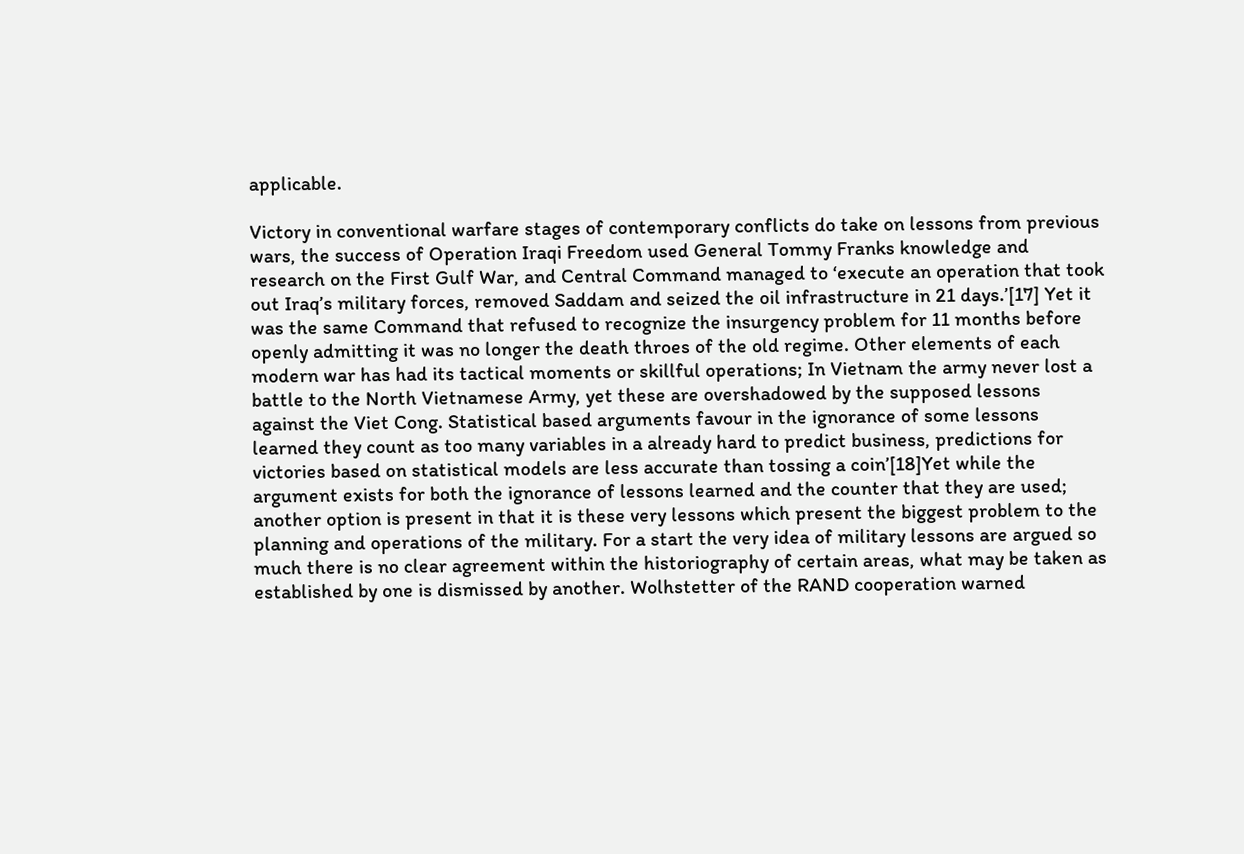applicable.

Victory in conventional warfare stages of contemporary conflicts do take on lessons from previous wars, the success of Operation Iraqi Freedom used General Tommy Franks knowledge and research on the First Gulf War, and Central Command managed to ‘execute an operation that took out Iraq’s military forces, removed Saddam and seized the oil infrastructure in 21 days.’[17] Yet it was the same Command that refused to recognize the insurgency problem for 11 months before openly admitting it was no longer the death throes of the old regime. Other elements of each modern war has had its tactical moments or skillful operations; In Vietnam the army never lost a battle to the North Vietnamese Army, yet these are overshadowed by the supposed lessons against the Viet Cong. Statistical based arguments favour in the ignorance of some lessons learned they count as too many variables in a already hard to predict business, predictions for victories based on statistical models are less accurate than tossing a coin’[18]Yet while the argument exists for both the ignorance of lessons learned and the counter that they are used; another option is present in that it is these very lessons which present the biggest problem to the planning and operations of the military. For a start the very idea of military lessons are argued so much there is no clear agreement within the historiography of certain areas, what may be taken as established by one is dismissed by another. Wolhstetter of the RAND cooperation warned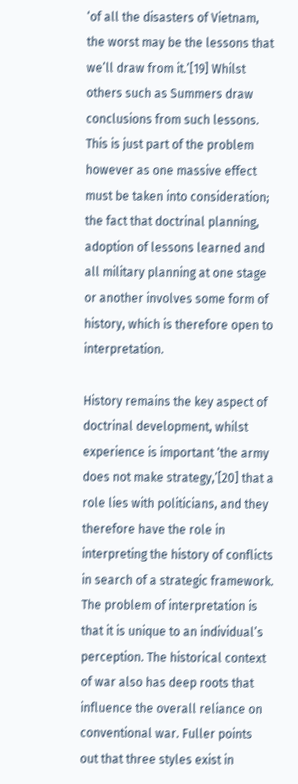‘of all the disasters of Vietnam, the worst may be the lessons that we’ll draw from it.’[19] Whilst others such as Summers draw conclusions from such lessons. This is just part of the problem however as one massive effect must be taken into consideration; the fact that doctrinal planning, adoption of lessons learned and all military planning at one stage or another involves some form of history, which is therefore open to interpretation.

History remains the key aspect of doctrinal development, whilst experience is important ‘the army does not make strategy,’[20] that a role lies with politicians, and they therefore have the role in interpreting the history of conflicts in search of a strategic framework. The problem of interpretation is that it is unique to an individual’s perception. The historical context of war also has deep roots that influence the overall reliance on conventional war. Fuller points out that three styles exist in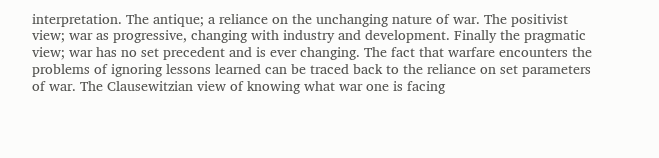interpretation. The antique; a reliance on the unchanging nature of war. The positivist view; war as progressive, changing with industry and development. Finally the pragmatic view; war has no set precedent and is ever changing. The fact that warfare encounters the problems of ignoring lessons learned can be traced back to the reliance on set parameters of war. The Clausewitzian view of knowing what war one is facing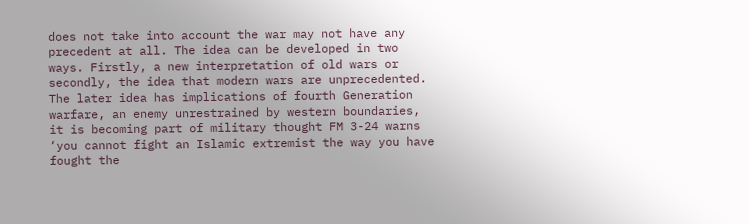does not take into account the war may not have any precedent at all. The idea can be developed in two ways. Firstly, a new interpretation of old wars or secondly, the idea that modern wars are unprecedented. The later idea has implications of fourth Generation warfare, an enemy unrestrained by western boundaries, it is becoming part of military thought FM 3-24 warns ‘you cannot fight an Islamic extremist the way you have fought the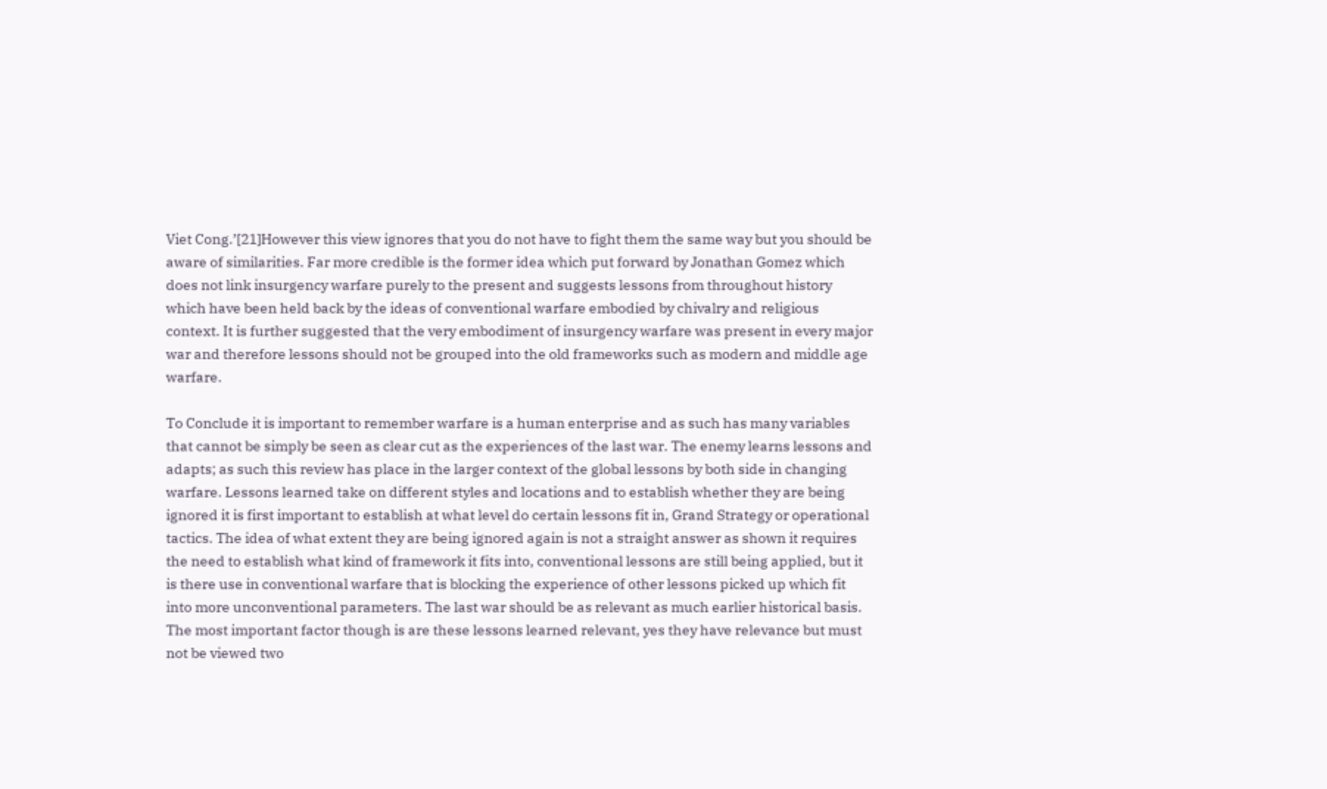Viet Cong.’[21]However this view ignores that you do not have to fight them the same way but you should be aware of similarities. Far more credible is the former idea which put forward by Jonathan Gomez which does not link insurgency warfare purely to the present and suggests lessons from throughout history which have been held back by the ideas of conventional warfare embodied by chivalry and religious context. It is further suggested that the very embodiment of insurgency warfare was present in every major war and therefore lessons should not be grouped into the old frameworks such as modern and middle age warfare.

To Conclude it is important to remember warfare is a human enterprise and as such has many variables that cannot be simply be seen as clear cut as the experiences of the last war. The enemy learns lessons and adapts; as such this review has place in the larger context of the global lessons by both side in changing warfare. Lessons learned take on different styles and locations and to establish whether they are being ignored it is first important to establish at what level do certain lessons fit in, Grand Strategy or operational tactics. The idea of what extent they are being ignored again is not a straight answer as shown it requires the need to establish what kind of framework it fits into, conventional lessons are still being applied, but it is there use in conventional warfare that is blocking the experience of other lessons picked up which fit into more unconventional parameters. The last war should be as relevant as much earlier historical basis. The most important factor though is are these lessons learned relevant, yes they have relevance but must not be viewed two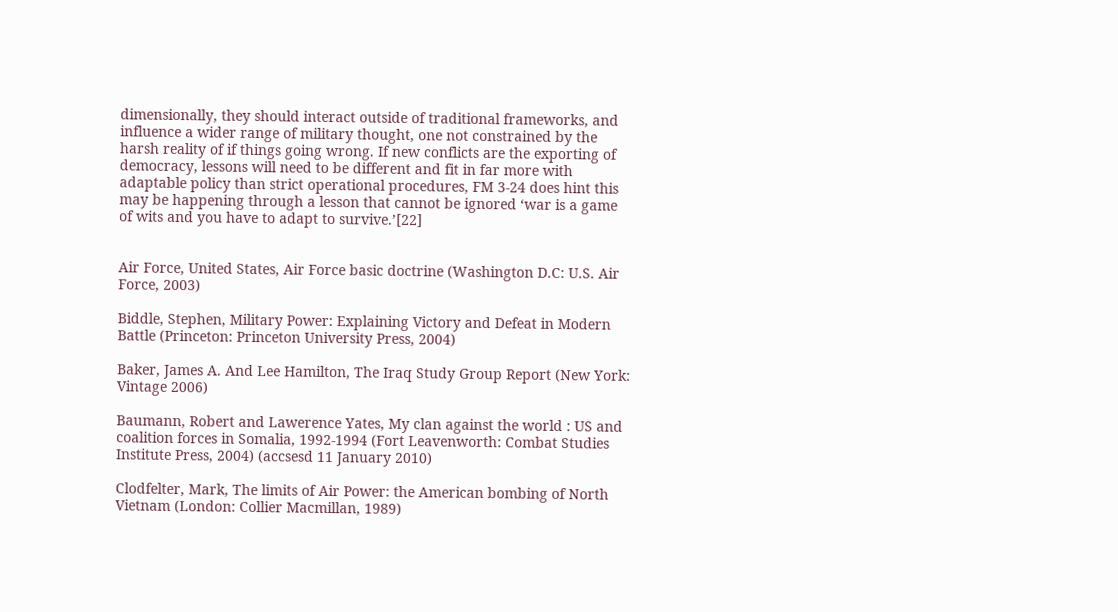dimensionally, they should interact outside of traditional frameworks, and influence a wider range of military thought, one not constrained by the harsh reality of if things going wrong. If new conflicts are the exporting of democracy, lessons will need to be different and fit in far more with adaptable policy than strict operational procedures, FM 3-24 does hint this may be happening through a lesson that cannot be ignored ‘war is a game of wits and you have to adapt to survive.’[22]


Air Force, United States, Air Force basic doctrine (Washington D.C: U.S. Air Force, 2003)

Biddle, Stephen, Military Power: Explaining Victory and Defeat in Modern Battle (Princeton: Princeton University Press, 2004)

Baker, James A. And Lee Hamilton, The Iraq Study Group Report (New York: Vintage 2006)

Baumann, Robert and Lawerence Yates, My clan against the world : US and coalition forces in Somalia, 1992-1994 (Fort Leavenworth: Combat Studies Institute Press, 2004) (accsesd 11 January 2010)

Clodfelter, Mark, The limits of Air Power: the American bombing of North Vietnam (London: Collier Macmillan, 1989)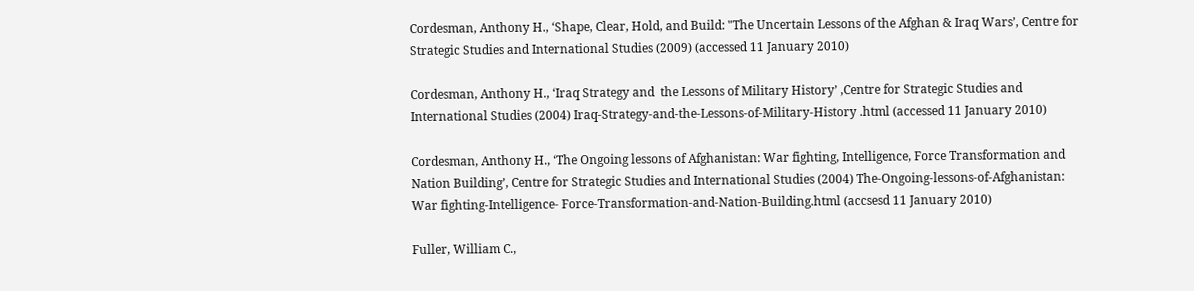Cordesman, Anthony H., ‘Shape, Clear, Hold, and Build: "The Uncertain Lessons of the Afghan & Iraq Wars’, Centre for Strategic Studies and International Studies (2009) (accessed 11 January 2010)

Cordesman, Anthony H., ‘Iraq Strategy and  the Lessons of Military History’ ,Centre for Strategic Studies and International Studies (2004) Iraq-Strategy-and-the-Lessons-of-Military-History .html (accessed 11 January 2010)

Cordesman, Anthony H., ‘The Ongoing lessons of Afghanistan: War fighting, Intelligence, Force Transformation and Nation Building’, Centre for Strategic Studies and International Studies (2004) The-Ongoing-lessons-of-Afghanistan: War fighting-Intelligence- Force-Transformation-and-Nation-Building.html (accsesd 11 January 2010)

Fuller, William C.,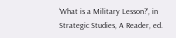‘What is a Military Lesson?’, in Strategic Studies, A Reader, ed.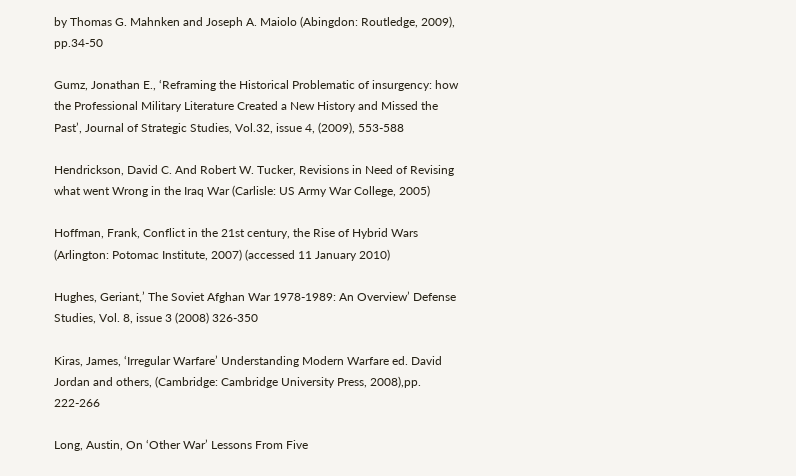by Thomas G. Mahnken and Joseph A. Maiolo (Abingdon: Routledge, 2009), pp.34-50

Gumz, Jonathan E., ‘Reframing the Historical Problematic of insurgency: how the Professional Military Literature Created a New History and Missed the Past’, Journal of Strategic Studies, Vol.32, issue 4, (2009), 553-588

Hendrickson, David C. And Robert W. Tucker, Revisions in Need of Revising what went Wrong in the Iraq War (Carlisle: US Army War College, 2005)

Hoffman, Frank, Conflict in the 21st century, the Rise of Hybrid Wars (Arlington: Potomac Institute, 2007) (accessed 11 January 2010)

Hughes, Geriant,’ The Soviet Afghan War 1978-1989: An Overview’ Defense Studies, Vol. 8, issue 3 (2008) 326-350

Kiras, James, ‘Irregular Warfare’ Understanding Modern Warfare ed. David Jordan and others, (Cambridge: Cambridge University Press, 2008),pp. 222-266

Long, Austin, On ‘Other War’ Lessons From Five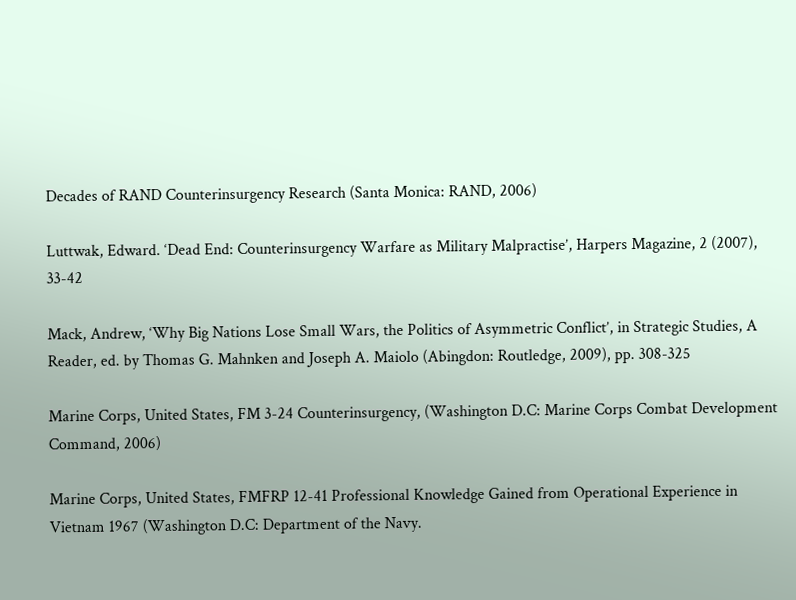Decades of RAND Counterinsurgency Research (Santa Monica: RAND, 2006)

Luttwak, Edward. ‘Dead End: Counterinsurgency Warfare as Military Malpractise’, Harpers Magazine, 2 (2007), 33-42

Mack, Andrew, ‘Why Big Nations Lose Small Wars, the Politics of Asymmetric Conflict’, in Strategic Studies, A Reader, ed. by Thomas G. Mahnken and Joseph A. Maiolo (Abingdon: Routledge, 2009), pp. 308-325

Marine Corps, United States, FM 3-24 Counterinsurgency, (Washington D.C: Marine Corps Combat Development Command, 2006)

Marine Corps, United States, FMFRP 12-41 Professional Knowledge Gained from Operational Experience in Vietnam 1967 (Washington D.C: Department of the Navy.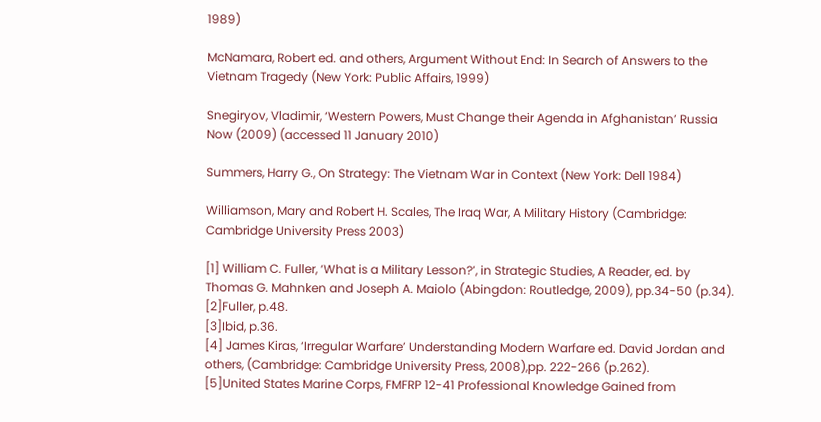1989)

McNamara, Robert ed. and others, Argument Without End: In Search of Answers to the Vietnam Tragedy (New York: Public Affairs, 1999)

Snegiryov, Vladimir, ‘Western Powers, Must Change their Agenda in Afghanistan’ Russia Now (2009) (accessed 11 January 2010)

Summers, Harry G., On Strategy: The Vietnam War in Context (New York: Dell 1984)

Williamson, Mary and Robert H. Scales, The Iraq War, A Military History (Cambridge: Cambridge University Press 2003)

[1] William C. Fuller, ‘What is a Military Lesson?’, in Strategic Studies, A Reader, ed. by Thomas G. Mahnken and Joseph A. Maiolo (Abingdon: Routledge, 2009), pp.34-50 (p.34).
[2]Fuller, p.48.
[3]Ibid, p.36.
[4] James Kiras, ‘Irregular Warfare’ Understanding Modern Warfare ed. David Jordan and others, (Cambridge: Cambridge University Press, 2008),pp. 222-266 (p.262).
[5]United States Marine Corps, FMFRP 12-41 Professional Knowledge Gained from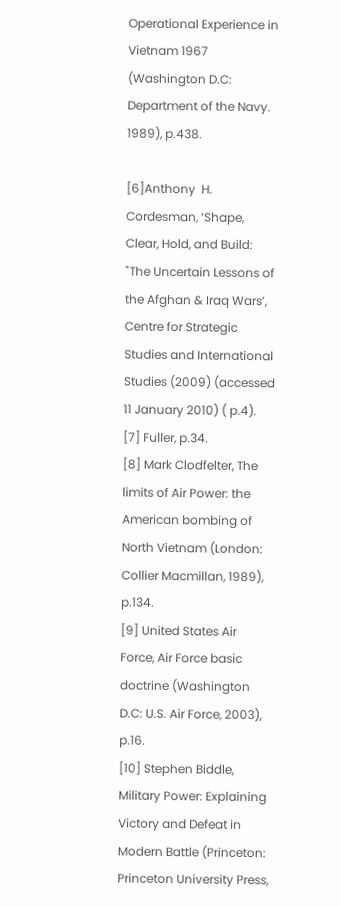Operational Experience in Vietnam 1967 (Washington D.C: Department of the Navy. 1989), p.438.

[6]Anthony  H. Cordesman, ‘Shape, Clear, Hold, and Build: "The Uncertain Lessons of the Afghan & Iraq Wars’, Centre for Strategic Studies and International Studies (2009) (accessed 11 January 2010) ( p.4).
[7] Fuller, p.34.
[8] Mark Clodfelter, The limits of Air Power: the American bombing of North Vietnam (London: Collier Macmillan, 1989), p.134.
[9] United States Air Force, Air Force basic doctrine (Washington D.C: U.S. Air Force, 2003), p.16.
[10] Stephen Biddle, Military Power: Explaining Victory and Defeat in Modern Battle (Princeton: Princeton University Press,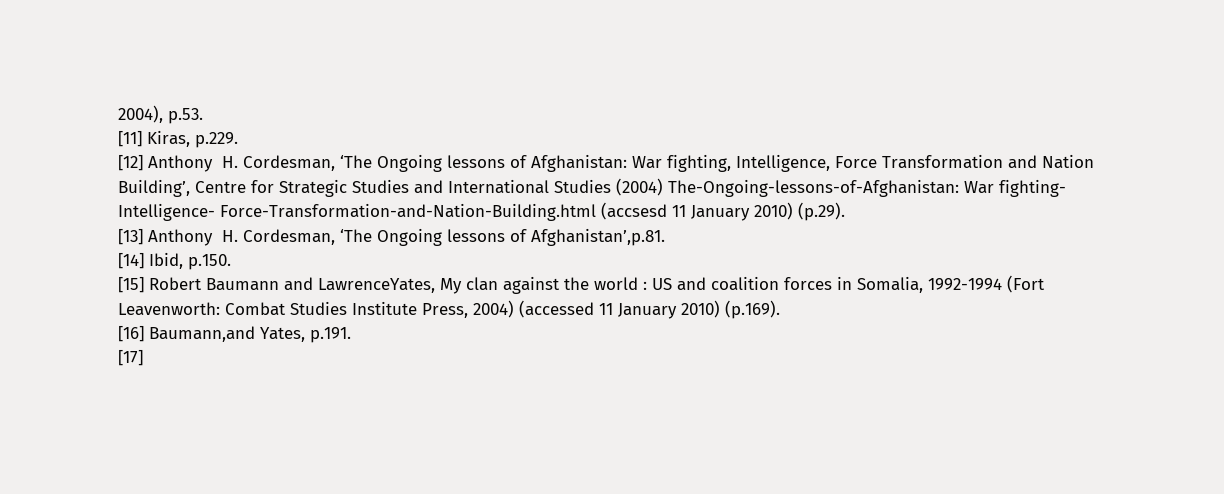2004), p.53.
[11] Kiras, p.229.
[12] Anthony  H. Cordesman, ‘The Ongoing lessons of Afghanistan: War fighting, Intelligence, Force Transformation and Nation Building’, Centre for Strategic Studies and International Studies (2004) The-Ongoing-lessons-of-Afghanistan: War fighting-Intelligence- Force-Transformation-and-Nation-Building.html (accsesd 11 January 2010) (p.29).
[13] Anthony  H. Cordesman, ‘The Ongoing lessons of Afghanistan’,p.81.
[14] Ibid, p.150.
[15] Robert Baumann and LawrenceYates, My clan against the world : US and coalition forces in Somalia, 1992-1994 (Fort Leavenworth: Combat Studies Institute Press, 2004) (accessed 11 January 2010) (p.169).
[16] Baumann,and Yates, p.191.
[17]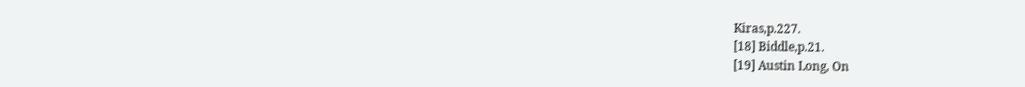Kiras,p.227.
[18] Biddle,p.21.
[19] Austin Long, On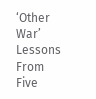‘Other War’ Lessons From Five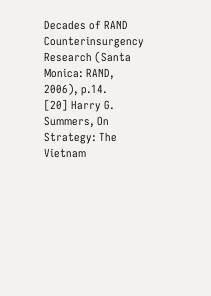Decades of RAND Counterinsurgency Research (Santa Monica: RAND, 2006), p.14.
[20] Harry G. Summers, On Strategy: The Vietnam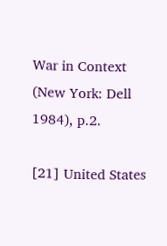War in Context (New York: Dell 1984), p.2.

[21] United States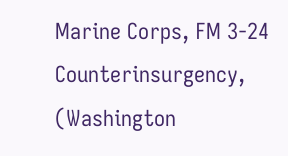Marine Corps, FM 3-24 Counterinsurgency, (Washington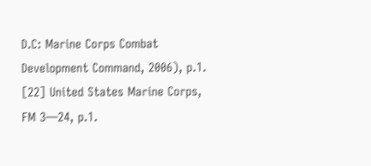D.C: Marine Corps Combat Development Command, 2006), p.1.
[22] United States Marine Corps, FM 3—24, p.1.